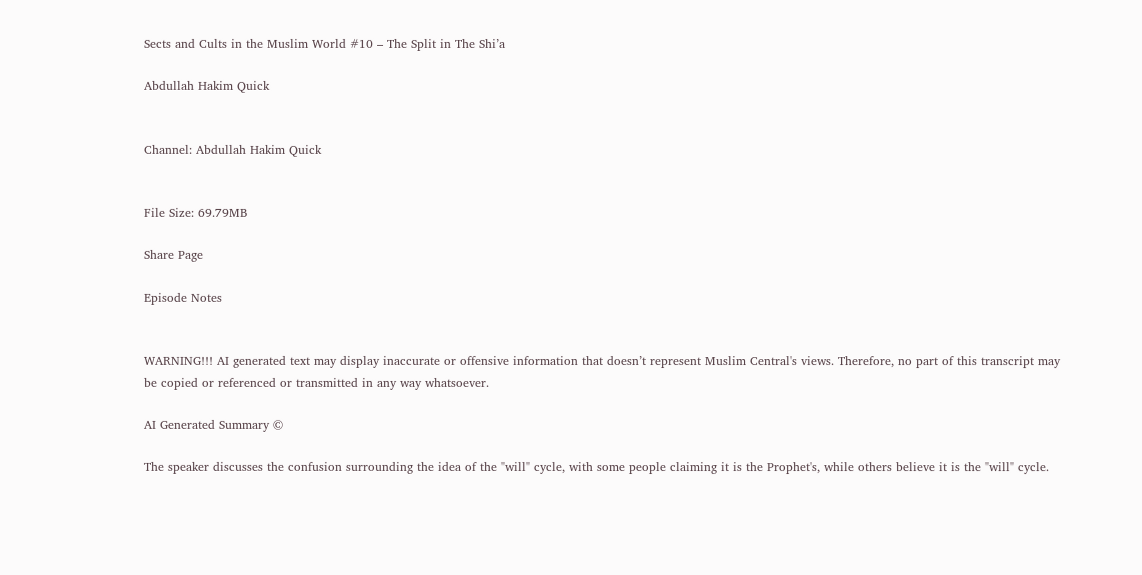Sects and Cults in the Muslim World #10 – The Split in The Shi’a

Abdullah Hakim Quick


Channel: Abdullah Hakim Quick


File Size: 69.79MB

Share Page

Episode Notes


WARNING!!! AI generated text may display inaccurate or offensive information that doesn’t represent Muslim Central's views. Therefore, no part of this transcript may be copied or referenced or transmitted in any way whatsoever.

AI Generated Summary ©

The speaker discusses the confusion surrounding the idea of the "will" cycle, with some people claiming it is the Prophet's, while others believe it is the "will" cycle.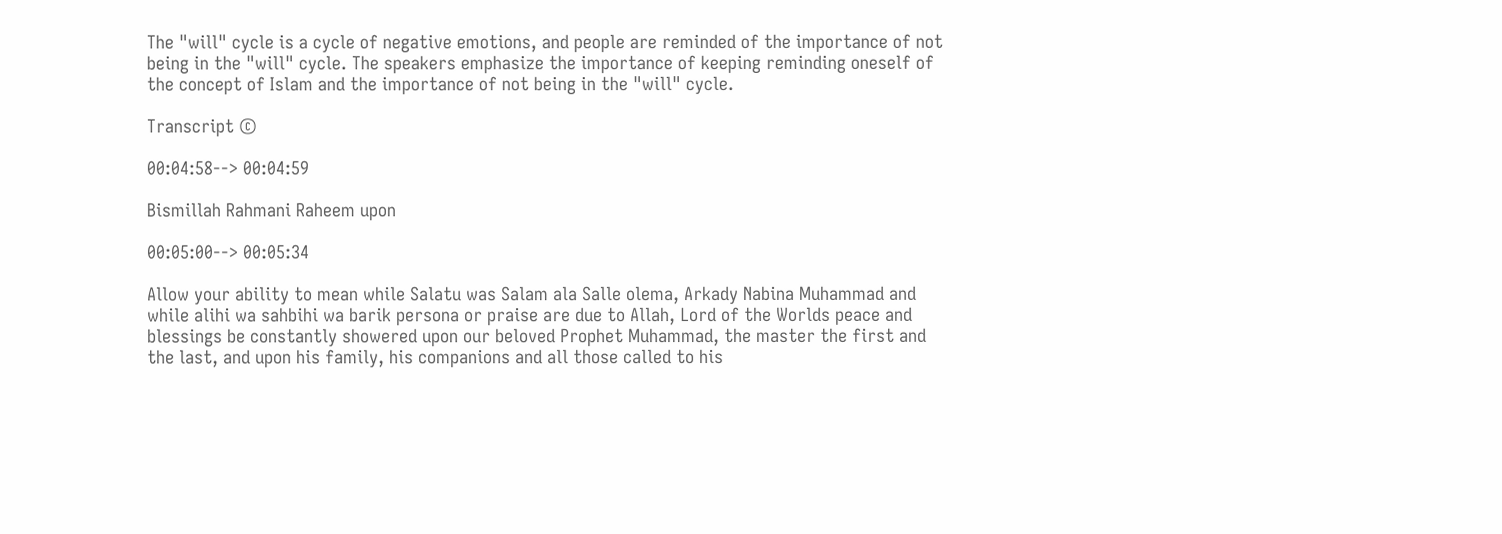The "will" cycle is a cycle of negative emotions, and people are reminded of the importance of not being in the "will" cycle. The speakers emphasize the importance of keeping reminding oneself of the concept of Islam and the importance of not being in the "will" cycle.

Transcript ©

00:04:58--> 00:04:59

Bismillah Rahmani Raheem upon

00:05:00--> 00:05:34

Allow your ability to mean while Salatu was Salam ala Salle olema, Arkady Nabina Muhammad and while alihi wa sahbihi wa barik persona or praise are due to Allah, Lord of the Worlds peace and blessings be constantly showered upon our beloved Prophet Muhammad, the master the first and the last, and upon his family, his companions and all those called to his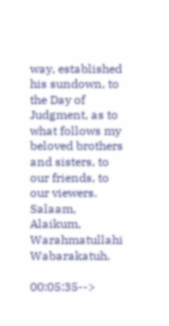way, established his sundown, to the Day of Judgment, as to what follows my beloved brothers and sisters, to our friends, to our viewers. Salaam, Alaikum, Warahmatullahi Wabarakatuh.

00:05:35-->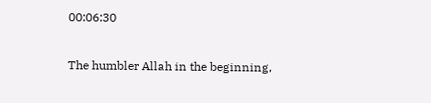00:06:30

The humbler Allah in the beginning,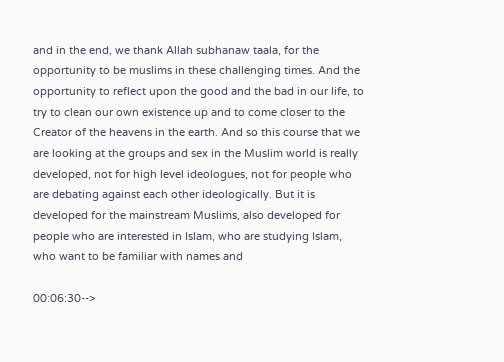and in the end, we thank Allah subhanaw taala, for the opportunity to be muslims in these challenging times. And the opportunity to reflect upon the good and the bad in our life, to try to clean our own existence up and to come closer to the Creator of the heavens in the earth. And so this course that we are looking at the groups and sex in the Muslim world is really developed, not for high level ideologues, not for people who are debating against each other ideologically. But it is developed for the mainstream Muslims, also developed for people who are interested in Islam, who are studying Islam, who want to be familiar with names and

00:06:30-->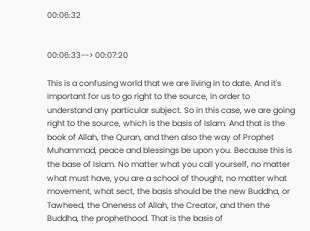00:06:32


00:06:33--> 00:07:20

This is a confusing world that we are living in to date. And it's important for us to go right to the source, in order to understand any particular subject. So in this case, we are going right to the source, which is the basis of Islam. And that is the book of Allah, the Quran, and then also the way of Prophet Muhammad, peace and blessings be upon you. Because this is the base of Islam. No matter what you call yourself, no matter what must have, you are a school of thought, no matter what movement, what sect, the basis should be the new Buddha, or Tawheed, the Oneness of Allah, the Creator, and then the Buddha, the prophethood. That is the basis of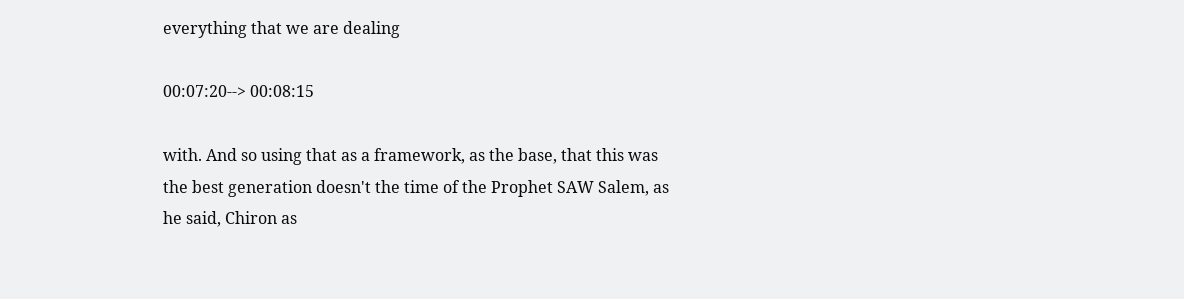everything that we are dealing

00:07:20--> 00:08:15

with. And so using that as a framework, as the base, that this was the best generation doesn't the time of the Prophet SAW Salem, as he said, Chiron as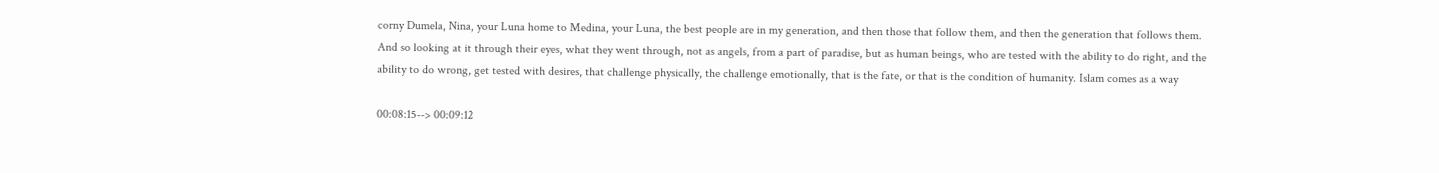corny Dumela, Nina, your Luna home to Medina, your Luna, the best people are in my generation, and then those that follow them, and then the generation that follows them. And so looking at it through their eyes, what they went through, not as angels, from a part of paradise, but as human beings, who are tested with the ability to do right, and the ability to do wrong, get tested with desires, that challenge physically, the challenge emotionally, that is the fate, or that is the condition of humanity. Islam comes as a way

00:08:15--> 00:09:12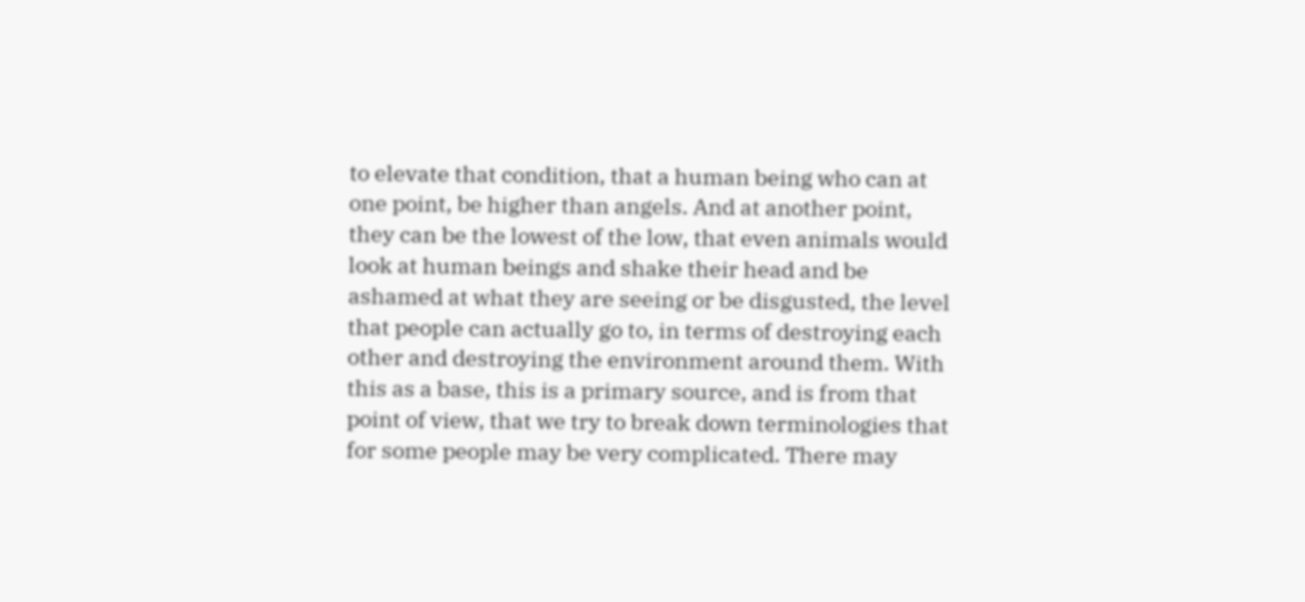to elevate that condition, that a human being who can at one point, be higher than angels. And at another point, they can be the lowest of the low, that even animals would look at human beings and shake their head and be ashamed at what they are seeing or be disgusted, the level that people can actually go to, in terms of destroying each other and destroying the environment around them. With this as a base, this is a primary source, and is from that point of view, that we try to break down terminologies that for some people may be very complicated. There may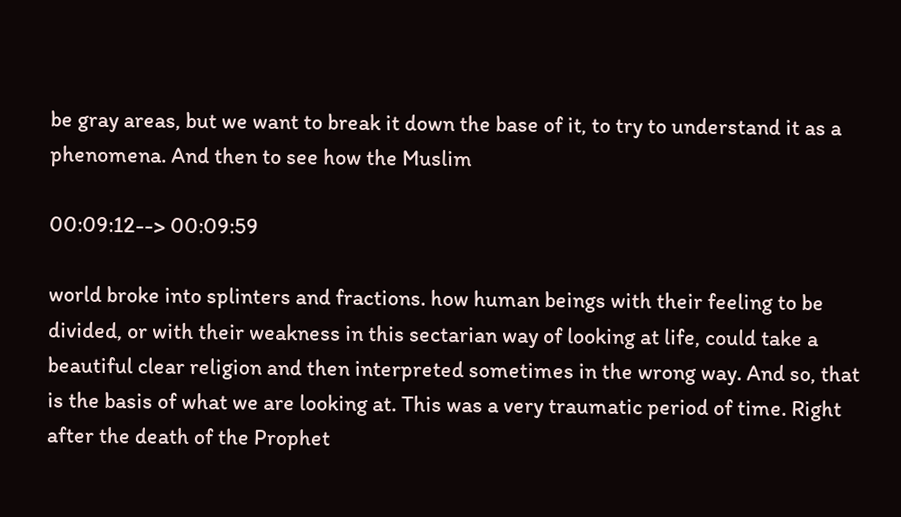be gray areas, but we want to break it down the base of it, to try to understand it as a phenomena. And then to see how the Muslim

00:09:12--> 00:09:59

world broke into splinters and fractions. how human beings with their feeling to be divided, or with their weakness in this sectarian way of looking at life, could take a beautiful clear religion and then interpreted sometimes in the wrong way. And so, that is the basis of what we are looking at. This was a very traumatic period of time. Right after the death of the Prophet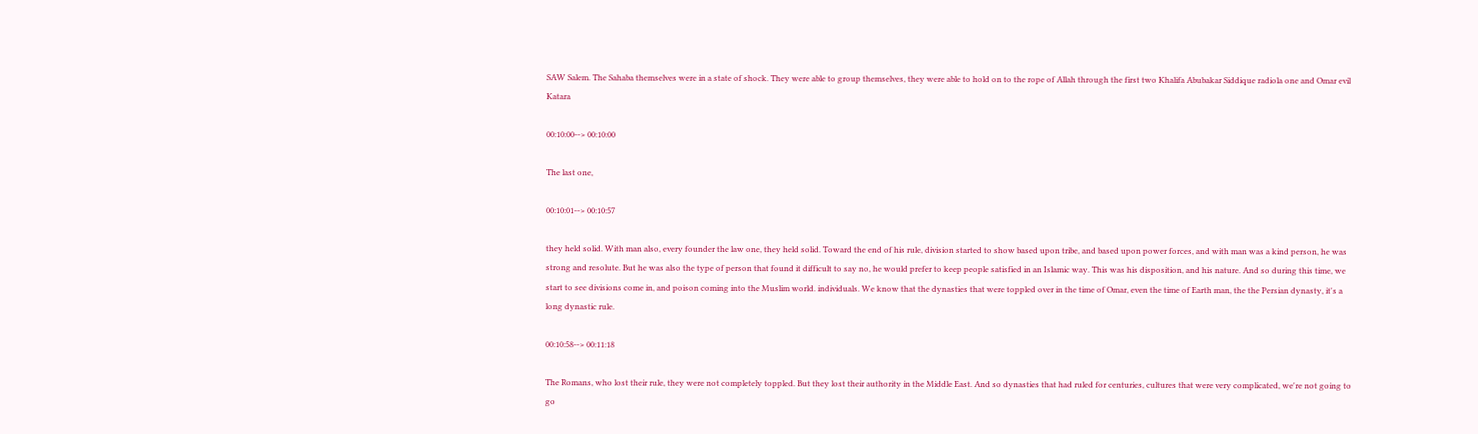SAW Salem. The Sahaba themselves were in a state of shock. They were able to group themselves, they were able to hold on to the rope of Allah through the first two Khalifa Abubakar Siddique radiola one and Omar evil Katara

00:10:00--> 00:10:00

The last one,

00:10:01--> 00:10:57

they held solid. With man also, every founder the law one, they held solid. Toward the end of his rule, division started to show based upon tribe, and based upon power forces, and with man was a kind person, he was strong and resolute. But he was also the type of person that found it difficult to say no, he would prefer to keep people satisfied in an Islamic way. This was his disposition, and his nature. And so during this time, we start to see divisions come in, and poison coming into the Muslim world. individuals. We know that the dynasties that were toppled over in the time of Omar, even the time of Earth man, the the Persian dynasty, it's a long dynastic rule.

00:10:58--> 00:11:18

The Romans, who lost their rule, they were not completely toppled. But they lost their authority in the Middle East. And so dynasties that had ruled for centuries, cultures that were very complicated, we're not going to go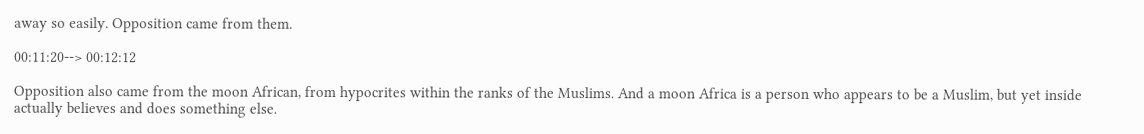away so easily. Opposition came from them.

00:11:20--> 00:12:12

Opposition also came from the moon African, from hypocrites within the ranks of the Muslims. And a moon Africa is a person who appears to be a Muslim, but yet inside actually believes and does something else.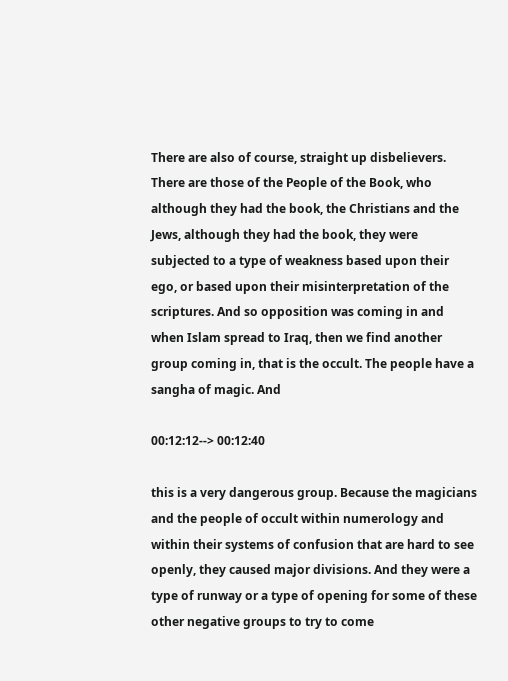There are also of course, straight up disbelievers. There are those of the People of the Book, who although they had the book, the Christians and the Jews, although they had the book, they were subjected to a type of weakness based upon their ego, or based upon their misinterpretation of the scriptures. And so opposition was coming in and when Islam spread to Iraq, then we find another group coming in, that is the occult. The people have a sangha of magic. And

00:12:12--> 00:12:40

this is a very dangerous group. Because the magicians and the people of occult within numerology and within their systems of confusion that are hard to see openly, they caused major divisions. And they were a type of runway or a type of opening for some of these other negative groups to try to come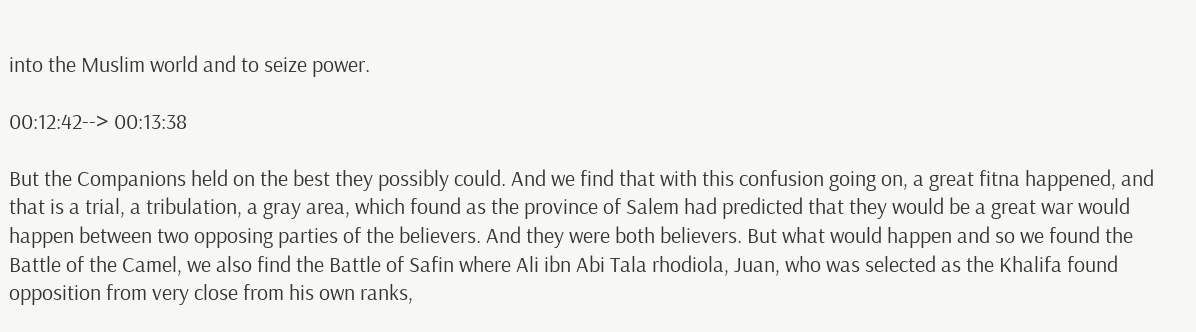into the Muslim world and to seize power.

00:12:42--> 00:13:38

But the Companions held on the best they possibly could. And we find that with this confusion going on, a great fitna happened, and that is a trial, a tribulation, a gray area, which found as the province of Salem had predicted that they would be a great war would happen between two opposing parties of the believers. And they were both believers. But what would happen and so we found the Battle of the Camel, we also find the Battle of Safin where Ali ibn Abi Tala rhodiola, Juan, who was selected as the Khalifa found opposition from very close from his own ranks,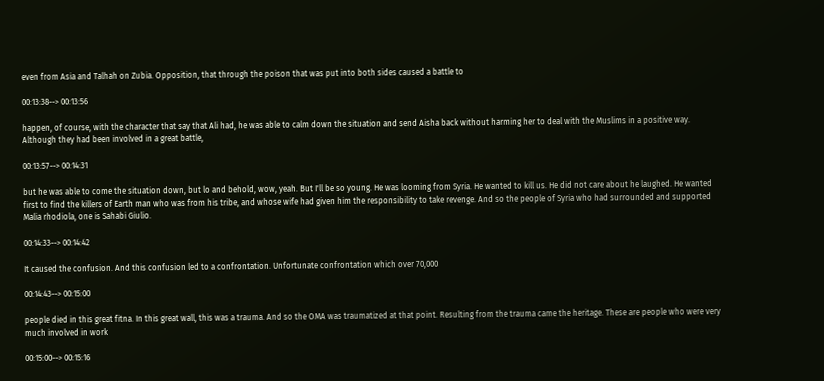even from Asia and Talhah on Zubia. Opposition, that through the poison that was put into both sides caused a battle to

00:13:38--> 00:13:56

happen, of course, with the character that say that Ali had, he was able to calm down the situation and send Aisha back without harming her to deal with the Muslims in a positive way. Although they had been involved in a great battle,

00:13:57--> 00:14:31

but he was able to come the situation down, but lo and behold, wow, yeah. But I'll be so young. He was looming from Syria. He wanted to kill us. He did not care about he laughed. He wanted first to find the killers of Earth man who was from his tribe, and whose wife had given him the responsibility to take revenge. And so the people of Syria who had surrounded and supported Malia rhodiola, one is Sahabi Giulio.

00:14:33--> 00:14:42

It caused the confusion. And this confusion led to a confrontation. Unfortunate confrontation which over 70,000

00:14:43--> 00:15:00

people died in this great fitna. In this great wall, this was a trauma. And so the OMA was traumatized at that point. Resulting from the trauma came the heritage. These are people who were very much involved in work

00:15:00--> 00:15:16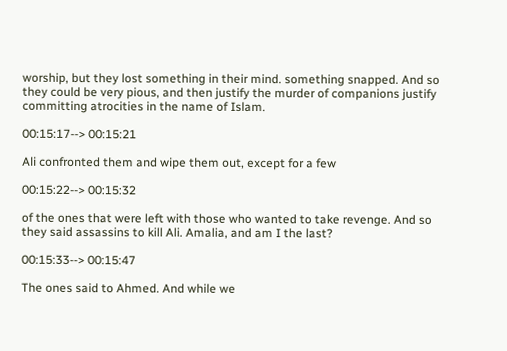worship, but they lost something in their mind. something snapped. And so they could be very pious, and then justify the murder of companions justify committing atrocities in the name of Islam.

00:15:17--> 00:15:21

Ali confronted them and wipe them out, except for a few

00:15:22--> 00:15:32

of the ones that were left with those who wanted to take revenge. And so they said assassins to kill Ali. Amalia, and am I the last?

00:15:33--> 00:15:47

The ones said to Ahmed. And while we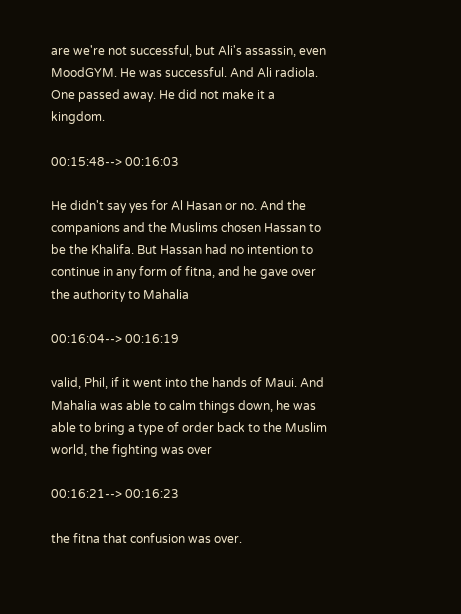are we're not successful, but Ali's assassin, even MoodGYM. He was successful. And Ali radiola. One passed away. He did not make it a kingdom.

00:15:48--> 00:16:03

He didn't say yes for Al Hasan or no. And the companions and the Muslims chosen Hassan to be the Khalifa. But Hassan had no intention to continue in any form of fitna, and he gave over the authority to Mahalia

00:16:04--> 00:16:19

valid, Phil, if it went into the hands of Maui. And Mahalia was able to calm things down, he was able to bring a type of order back to the Muslim world, the fighting was over

00:16:21--> 00:16:23

the fitna that confusion was over.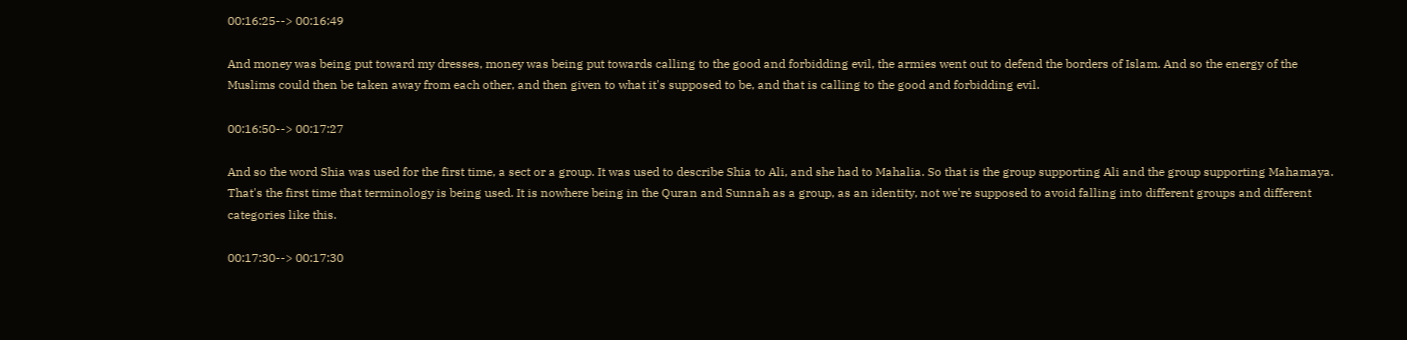00:16:25--> 00:16:49

And money was being put toward my dresses, money was being put towards calling to the good and forbidding evil, the armies went out to defend the borders of Islam. And so the energy of the Muslims could then be taken away from each other, and then given to what it's supposed to be, and that is calling to the good and forbidding evil.

00:16:50--> 00:17:27

And so the word Shia was used for the first time, a sect or a group. It was used to describe Shia to Ali, and she had to Mahalia. So that is the group supporting Ali and the group supporting Mahamaya. That's the first time that terminology is being used. It is nowhere being in the Quran and Sunnah as a group, as an identity, not we're supposed to avoid falling into different groups and different categories like this.

00:17:30--> 00:17:30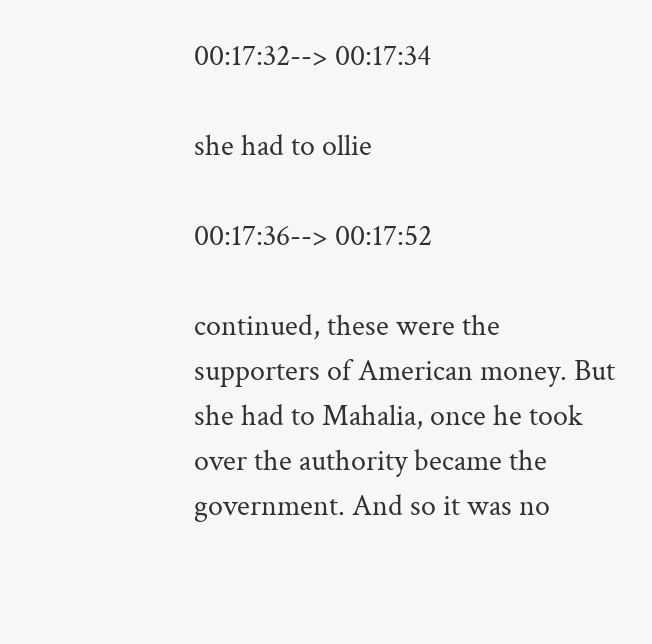00:17:32--> 00:17:34

she had to ollie

00:17:36--> 00:17:52

continued, these were the supporters of American money. But she had to Mahalia, once he took over the authority became the government. And so it was no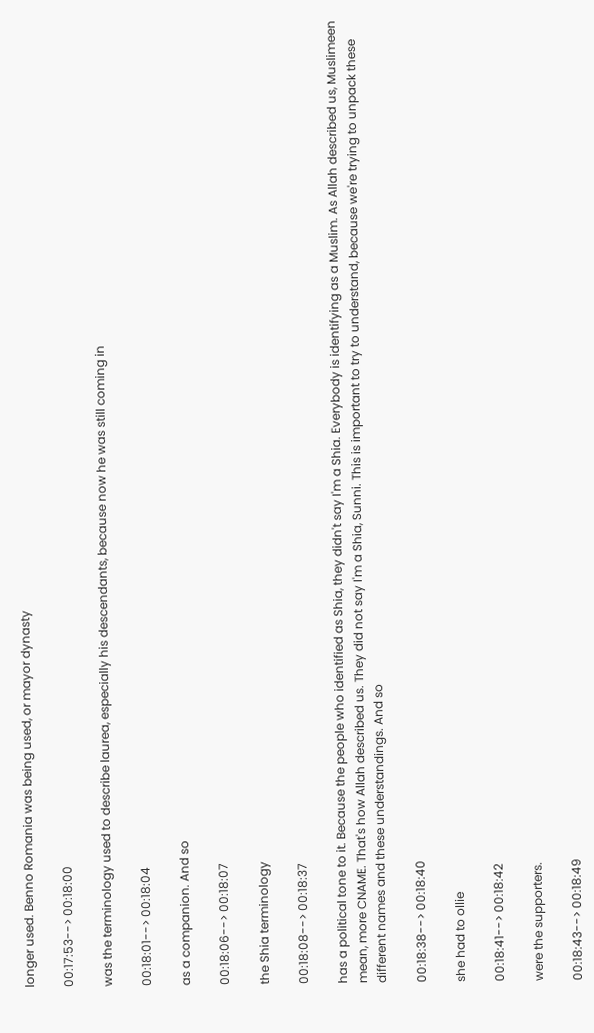longer used. Benno Romania was being used, or mayor dynasty

00:17:53--> 00:18:00

was the terminology used to describe laurea, especially his descendants, because now he was still coming in

00:18:01--> 00:18:04

as a companion. And so

00:18:06--> 00:18:07

the Shia terminology

00:18:08--> 00:18:37

has a political tone to it. Because the people who identified as Shia, they didn't say I'm a Shia. Everybody is identifying as a Muslim. As Allah described us, Muslimeen mean, more CNAME. That's how Allah described us. They did not say I'm a Shia, Sunni. This is important to try to understand, because we're trying to unpack these different names and these understandings. And so

00:18:38--> 00:18:40

she had to ollie

00:18:41--> 00:18:42

were the supporters.

00:18:43--> 00:18:49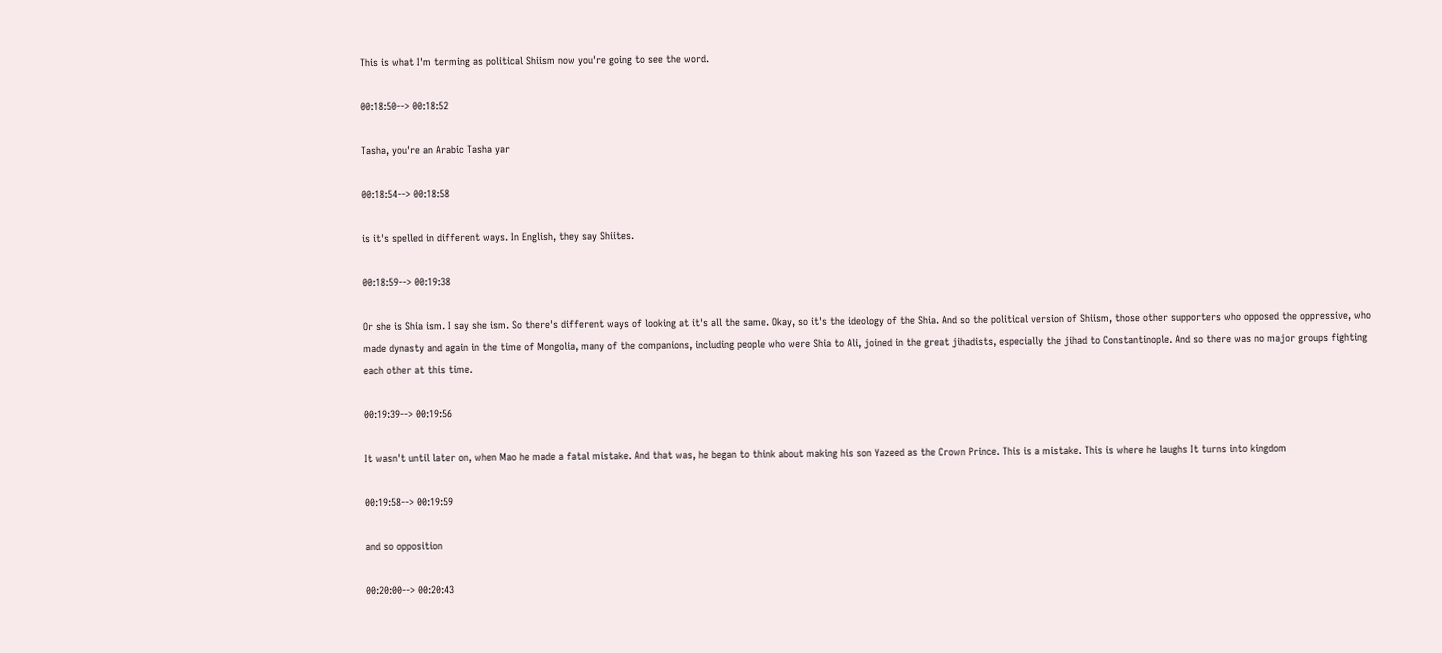This is what I'm terming as political Shiism now you're going to see the word.

00:18:50--> 00:18:52

Tasha, you're an Arabic Tasha yar

00:18:54--> 00:18:58

is it's spelled in different ways. In English, they say Shiites.

00:18:59--> 00:19:38

Or she is Shia ism. I say she ism. So there's different ways of looking at it's all the same. Okay, so it's the ideology of the Shia. And so the political version of Shiism, those other supporters who opposed the oppressive, who made dynasty and again in the time of Mongolia, many of the companions, including people who were Shia to Ali, joined in the great jihadists, especially the jihad to Constantinople. And so there was no major groups fighting each other at this time.

00:19:39--> 00:19:56

It wasn't until later on, when Mao he made a fatal mistake. And that was, he began to think about making his son Yazeed as the Crown Prince. This is a mistake. This is where he laughs It turns into kingdom

00:19:58--> 00:19:59

and so opposition

00:20:00--> 00:20:43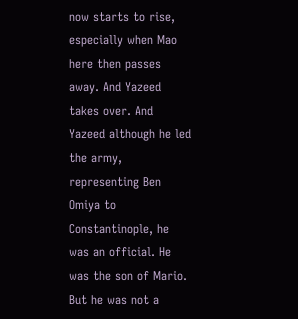now starts to rise, especially when Mao here then passes away. And Yazeed takes over. And Yazeed although he led the army, representing Ben Omiya to Constantinople, he was an official. He was the son of Mario. But he was not a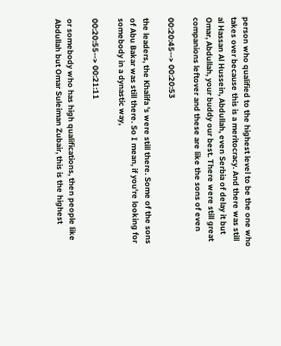person who qualified to the highest level to be the one who takes over because this is a meritocracy. And there was still al Hassan Al Hussein, Abdullah, even Serbia of delay it but Omar, Abdullah, your buddy our best. There were still great companions leftover and these are like the sons of even

00:20:45--> 00:20:53

the leaders, the Khalifa 's were still there. Some of the sons of Abu Bakar was still there. So I mean, if you're looking for somebody in a dynastic way,

00:20:55--> 00:21:11

or somebody who has high qualifications, then people like Abdullah but Omar Suleiman Zubair, this is the highest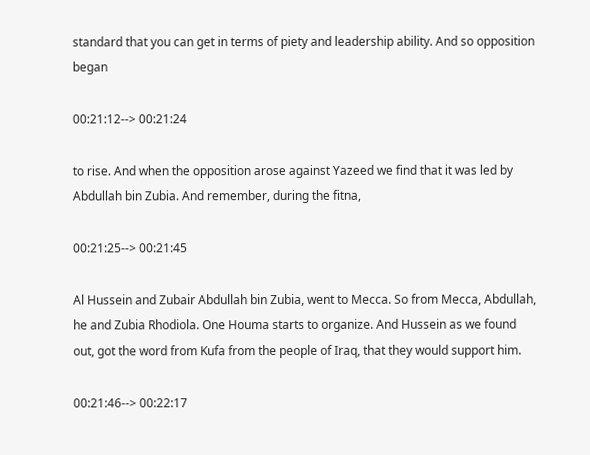standard that you can get in terms of piety and leadership ability. And so opposition began

00:21:12--> 00:21:24

to rise. And when the opposition arose against Yazeed we find that it was led by Abdullah bin Zubia. And remember, during the fitna,

00:21:25--> 00:21:45

Al Hussein and Zubair Abdullah bin Zubia, went to Mecca. So from Mecca, Abdullah, he and Zubia Rhodiola. One Houma starts to organize. And Hussein as we found out, got the word from Kufa from the people of Iraq, that they would support him.

00:21:46--> 00:22:17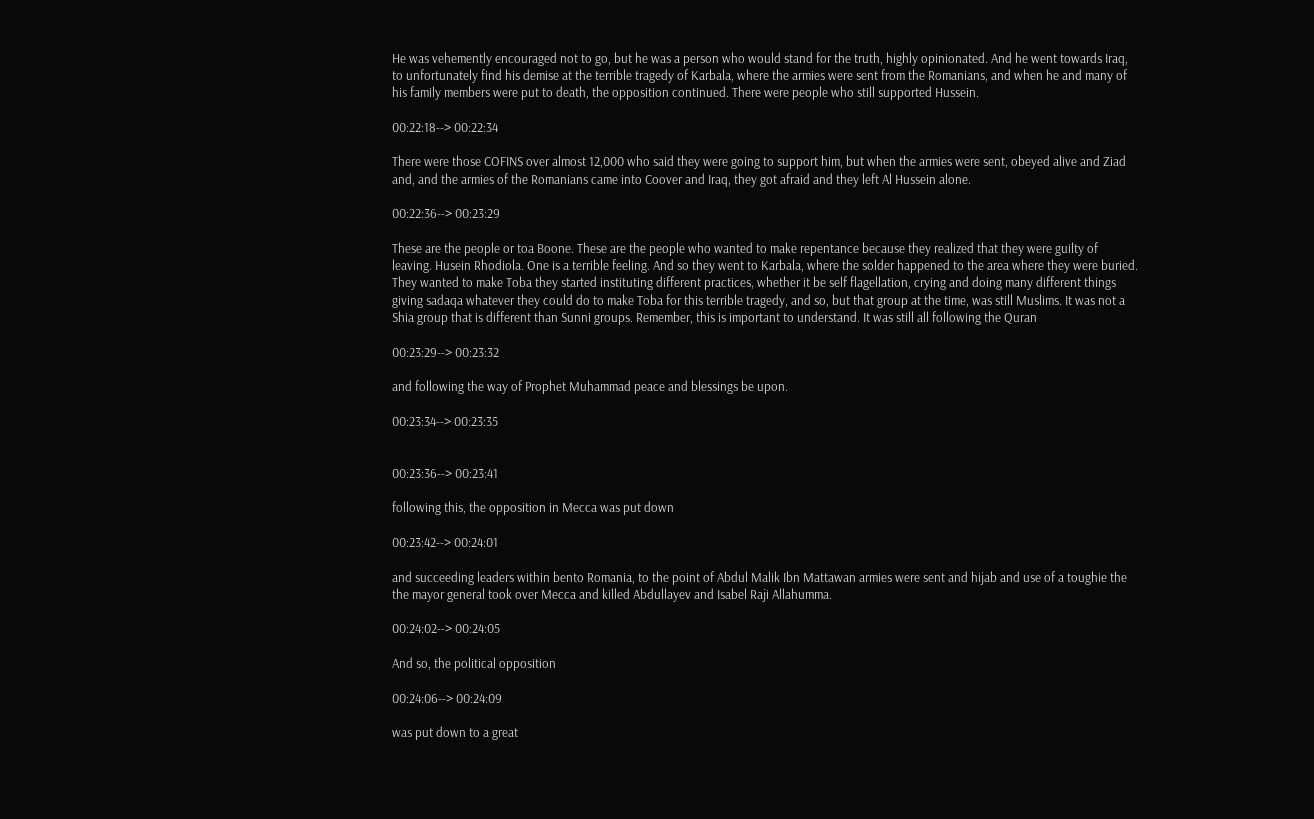He was vehemently encouraged not to go, but he was a person who would stand for the truth, highly opinionated. And he went towards Iraq, to unfortunately find his demise at the terrible tragedy of Karbala, where the armies were sent from the Romanians, and when he and many of his family members were put to death, the opposition continued. There were people who still supported Hussein.

00:22:18--> 00:22:34

There were those COFINS over almost 12,000 who said they were going to support him, but when the armies were sent, obeyed alive and Ziad and, and the armies of the Romanians came into Coover and Iraq, they got afraid and they left Al Hussein alone.

00:22:36--> 00:23:29

These are the people or toa Boone. These are the people who wanted to make repentance because they realized that they were guilty of leaving. Husein Rhodiola. One is a terrible feeling. And so they went to Karbala, where the solder happened to the area where they were buried. They wanted to make Toba they started instituting different practices, whether it be self flagellation, crying and doing many different things giving sadaqa whatever they could do to make Toba for this terrible tragedy, and so, but that group at the time, was still Muslims. It was not a Shia group that is different than Sunni groups. Remember, this is important to understand. It was still all following the Quran

00:23:29--> 00:23:32

and following the way of Prophet Muhammad peace and blessings be upon.

00:23:34--> 00:23:35


00:23:36--> 00:23:41

following this, the opposition in Mecca was put down

00:23:42--> 00:24:01

and succeeding leaders within bento Romania, to the point of Abdul Malik Ibn Mattawan armies were sent and hijab and use of a toughie the the mayor general took over Mecca and killed Abdullayev and Isabel Raji Allahumma.

00:24:02--> 00:24:05

And so, the political opposition

00:24:06--> 00:24:09

was put down to a great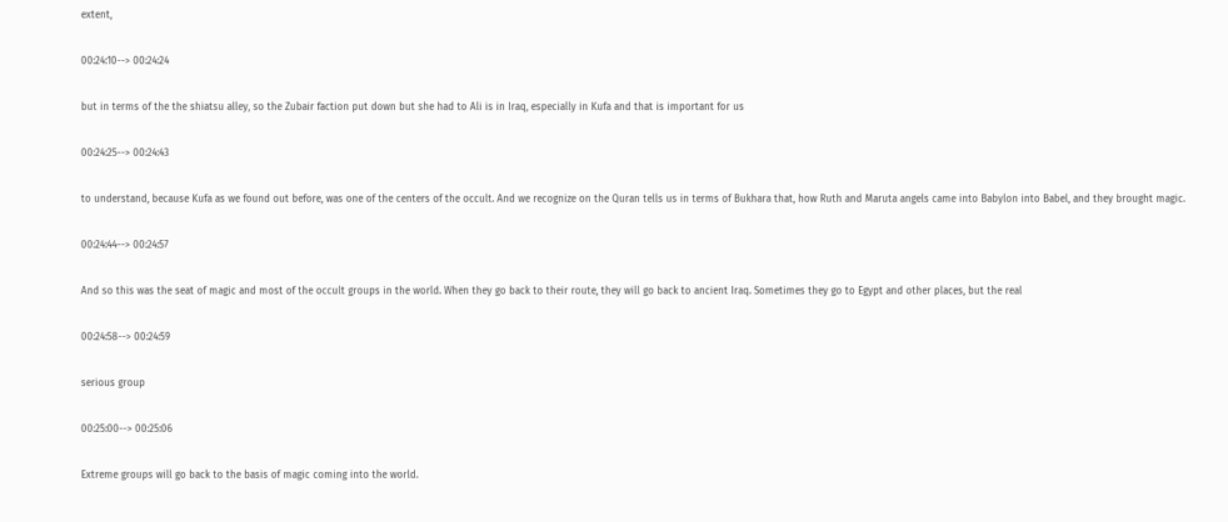extent,

00:24:10--> 00:24:24

but in terms of the the shiatsu alley, so the Zubair faction put down but she had to Ali is in Iraq, especially in Kufa and that is important for us

00:24:25--> 00:24:43

to understand, because Kufa as we found out before, was one of the centers of the occult. And we recognize on the Quran tells us in terms of Bukhara that, how Ruth and Maruta angels came into Babylon into Babel, and they brought magic.

00:24:44--> 00:24:57

And so this was the seat of magic and most of the occult groups in the world. When they go back to their route, they will go back to ancient Iraq. Sometimes they go to Egypt and other places, but the real

00:24:58--> 00:24:59

serious group

00:25:00--> 00:25:06

Extreme groups will go back to the basis of magic coming into the world.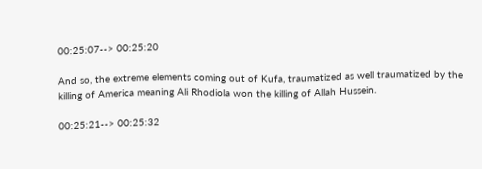00:25:07--> 00:25:20

And so, the extreme elements coming out of Kufa, traumatized as well traumatized by the killing of America meaning Ali Rhodiola won the killing of Allah Hussein.

00:25:21--> 00:25:32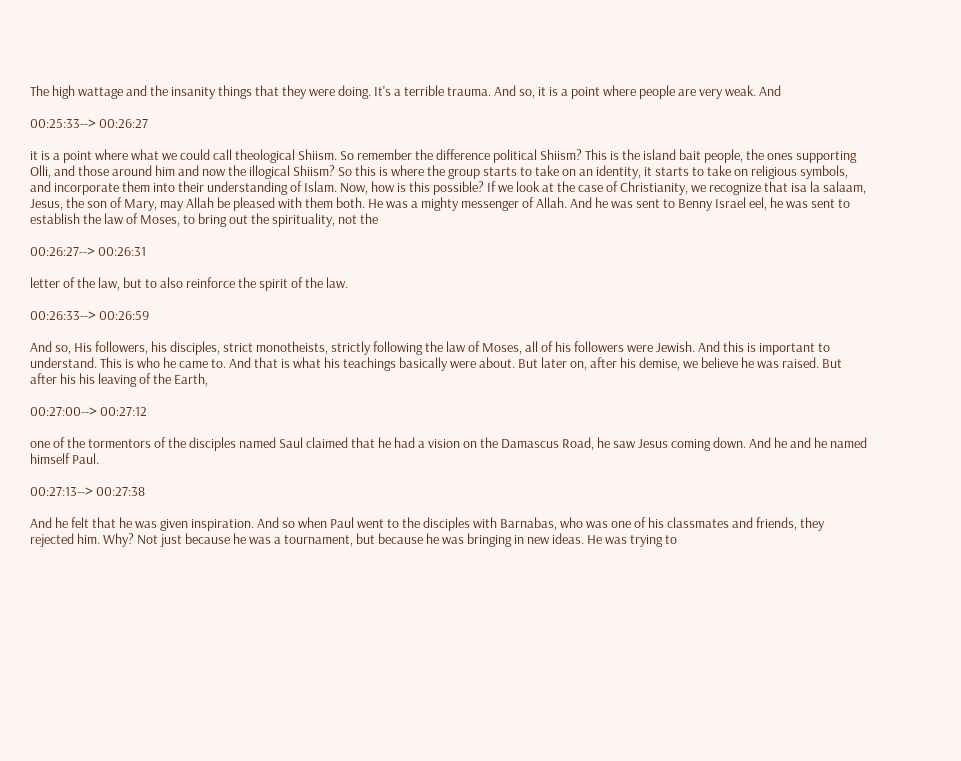The high wattage and the insanity things that they were doing. It's a terrible trauma. And so, it is a point where people are very weak. And

00:25:33--> 00:26:27

it is a point where what we could call theological Shiism. So remember the difference political Shiism? This is the island bait people, the ones supporting Olli, and those around him and now the illogical Shiism? So this is where the group starts to take on an identity, it starts to take on religious symbols, and incorporate them into their understanding of Islam. Now, how is this possible? If we look at the case of Christianity, we recognize that isa la salaam, Jesus, the son of Mary, may Allah be pleased with them both. He was a mighty messenger of Allah. And he was sent to Benny Israel eel, he was sent to establish the law of Moses, to bring out the spirituality, not the

00:26:27--> 00:26:31

letter of the law, but to also reinforce the spirit of the law.

00:26:33--> 00:26:59

And so, His followers, his disciples, strict monotheists, strictly following the law of Moses, all of his followers were Jewish. And this is important to understand. This is who he came to. And that is what his teachings basically were about. But later on, after his demise, we believe he was raised. But after his his leaving of the Earth,

00:27:00--> 00:27:12

one of the tormentors of the disciples named Saul claimed that he had a vision on the Damascus Road, he saw Jesus coming down. And he and he named himself Paul.

00:27:13--> 00:27:38

And he felt that he was given inspiration. And so when Paul went to the disciples with Barnabas, who was one of his classmates and friends, they rejected him. Why? Not just because he was a tournament, but because he was bringing in new ideas. He was trying to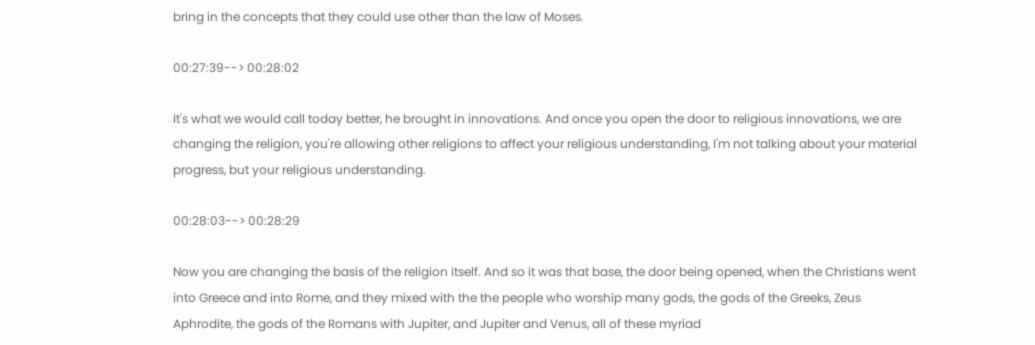bring in the concepts that they could use other than the law of Moses.

00:27:39--> 00:28:02

It's what we would call today better, he brought in innovations. And once you open the door to religious innovations, we are changing the religion, you're allowing other religions to affect your religious understanding, I'm not talking about your material progress, but your religious understanding.

00:28:03--> 00:28:29

Now you are changing the basis of the religion itself. And so it was that base, the door being opened, when the Christians went into Greece and into Rome, and they mixed with the the people who worship many gods, the gods of the Greeks, Zeus Aphrodite, the gods of the Romans with Jupiter, and Jupiter and Venus, all of these myriad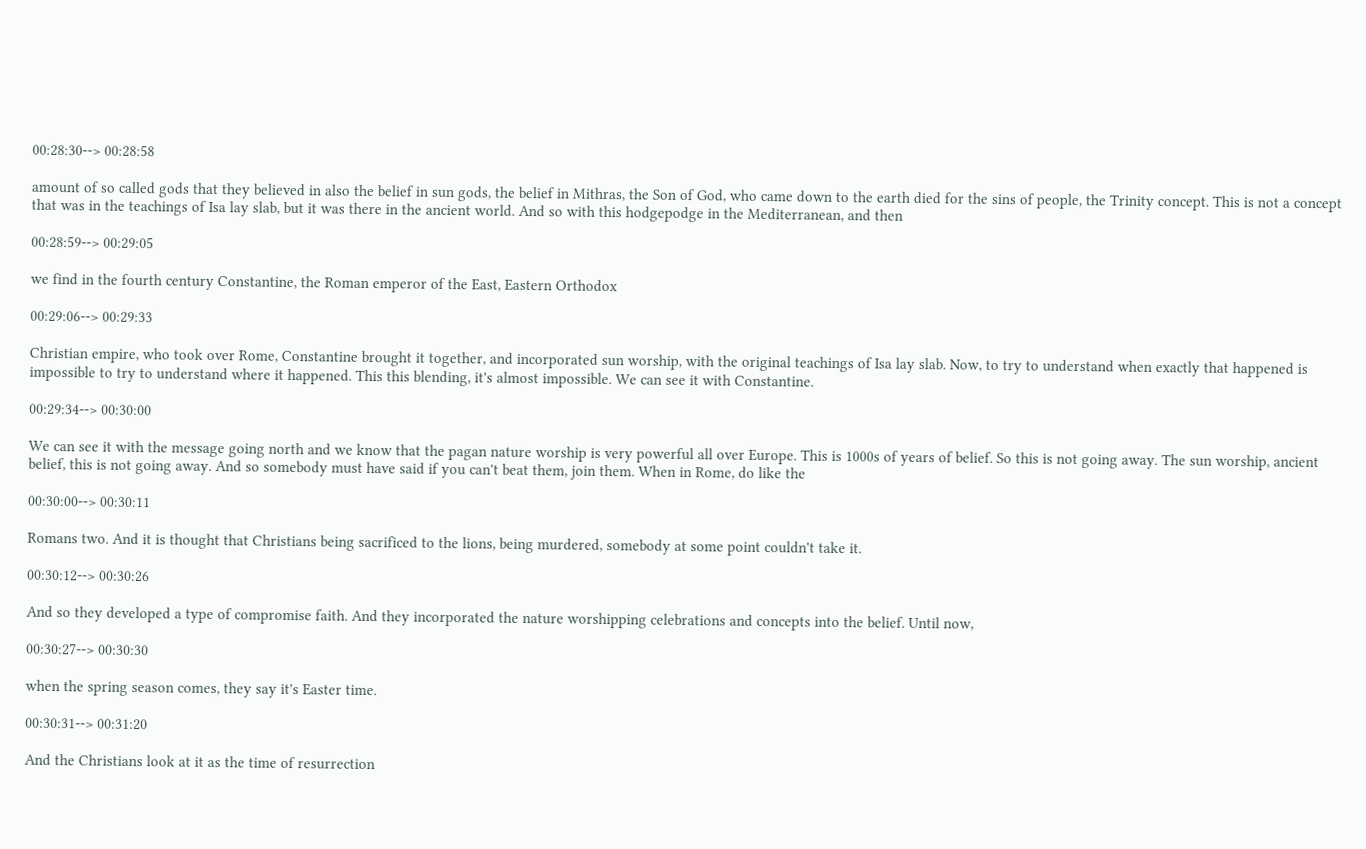00:28:30--> 00:28:58

amount of so called gods that they believed in also the belief in sun gods, the belief in Mithras, the Son of God, who came down to the earth died for the sins of people, the Trinity concept. This is not a concept that was in the teachings of Isa lay slab, but it was there in the ancient world. And so with this hodgepodge in the Mediterranean, and then

00:28:59--> 00:29:05

we find in the fourth century Constantine, the Roman emperor of the East, Eastern Orthodox

00:29:06--> 00:29:33

Christian empire, who took over Rome, Constantine brought it together, and incorporated sun worship, with the original teachings of Isa lay slab. Now, to try to understand when exactly that happened is impossible to try to understand where it happened. This this blending, it's almost impossible. We can see it with Constantine.

00:29:34--> 00:30:00

We can see it with the message going north and we know that the pagan nature worship is very powerful all over Europe. This is 1000s of years of belief. So this is not going away. The sun worship, ancient belief, this is not going away. And so somebody must have said if you can't beat them, join them. When in Rome, do like the

00:30:00--> 00:30:11

Romans two. And it is thought that Christians being sacrificed to the lions, being murdered, somebody at some point couldn't take it.

00:30:12--> 00:30:26

And so they developed a type of compromise faith. And they incorporated the nature worshipping celebrations and concepts into the belief. Until now,

00:30:27--> 00:30:30

when the spring season comes, they say it's Easter time.

00:30:31--> 00:31:20

And the Christians look at it as the time of resurrection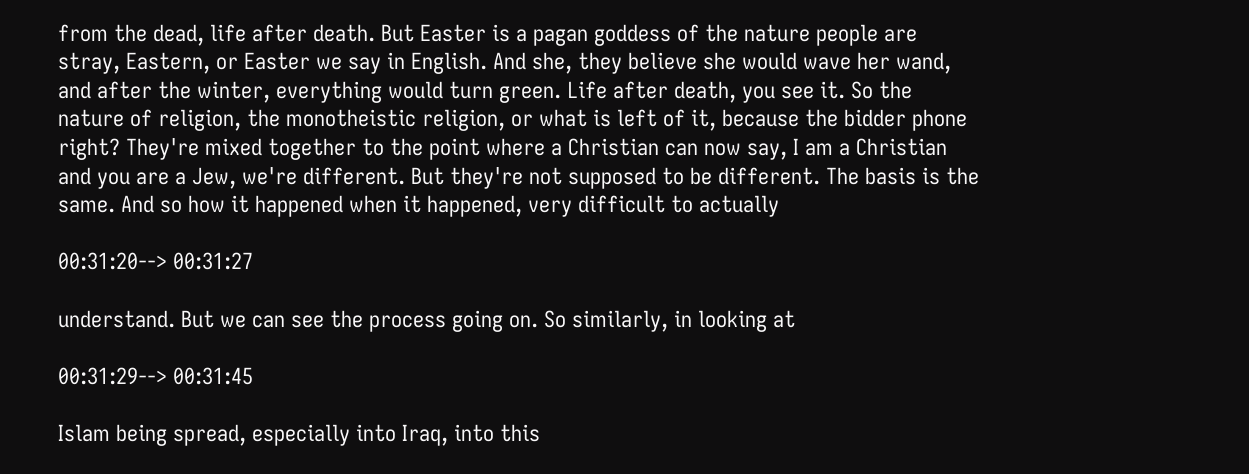from the dead, life after death. But Easter is a pagan goddess of the nature people are stray, Eastern, or Easter we say in English. And she, they believe she would wave her wand, and after the winter, everything would turn green. Life after death, you see it. So the nature of religion, the monotheistic religion, or what is left of it, because the bidder phone right? They're mixed together to the point where a Christian can now say, I am a Christian and you are a Jew, we're different. But they're not supposed to be different. The basis is the same. And so how it happened when it happened, very difficult to actually

00:31:20--> 00:31:27

understand. But we can see the process going on. So similarly, in looking at

00:31:29--> 00:31:45

Islam being spread, especially into Iraq, into this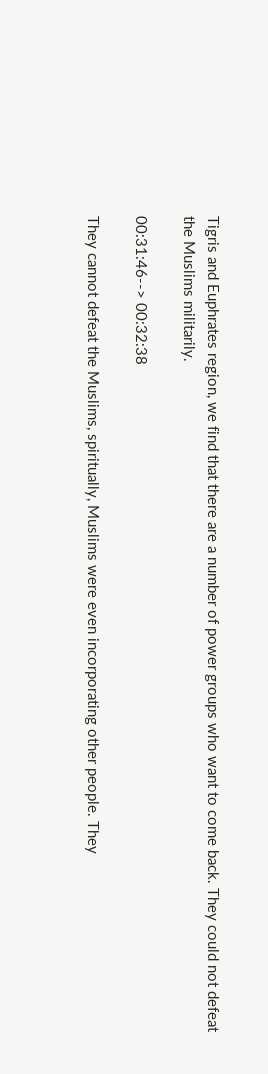Tigris and Euphrates region, we find that there are a number of power groups who want to come back. They could not defeat the Muslims militarily.

00:31:46--> 00:32:38

They cannot defeat the Muslims, spiritually, Muslims were even incorporating other people. They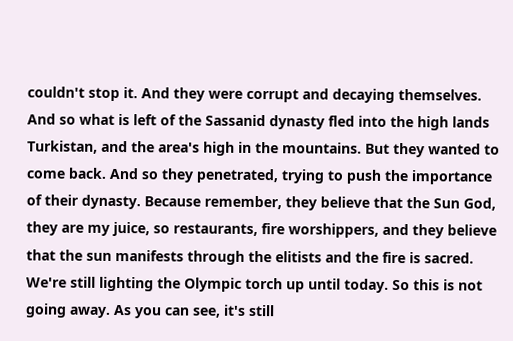couldn't stop it. And they were corrupt and decaying themselves. And so what is left of the Sassanid dynasty fled into the high lands Turkistan, and the area's high in the mountains. But they wanted to come back. And so they penetrated, trying to push the importance of their dynasty. Because remember, they believe that the Sun God, they are my juice, so restaurants, fire worshippers, and they believe that the sun manifests through the elitists and the fire is sacred. We're still lighting the Olympic torch up until today. So this is not going away. As you can see, it's still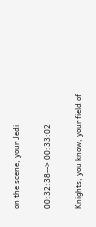on the scene, your Jedi

00:32:38--> 00:33:02

Knights, you know, your field of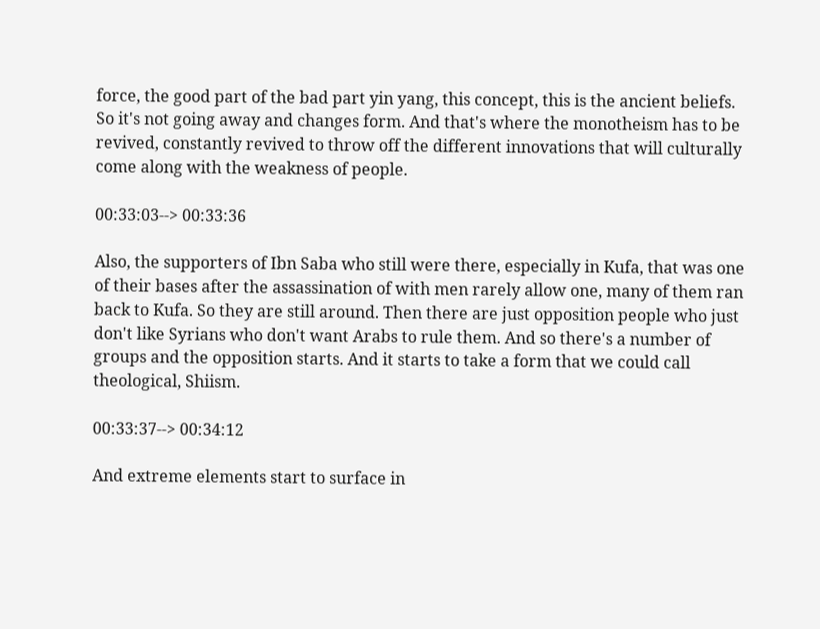force, the good part of the bad part yin yang, this concept, this is the ancient beliefs. So it's not going away and changes form. And that's where the monotheism has to be revived, constantly revived to throw off the different innovations that will culturally come along with the weakness of people.

00:33:03--> 00:33:36

Also, the supporters of Ibn Saba who still were there, especially in Kufa, that was one of their bases after the assassination of with men rarely allow one, many of them ran back to Kufa. So they are still around. Then there are just opposition people who just don't like Syrians who don't want Arabs to rule them. And so there's a number of groups and the opposition starts. And it starts to take a form that we could call theological, Shiism.

00:33:37--> 00:34:12

And extreme elements start to surface in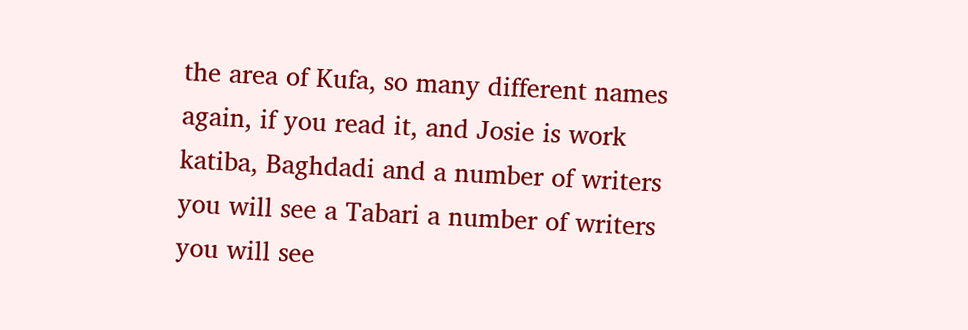the area of Kufa, so many different names again, if you read it, and Josie is work katiba, Baghdadi and a number of writers you will see a Tabari a number of writers you will see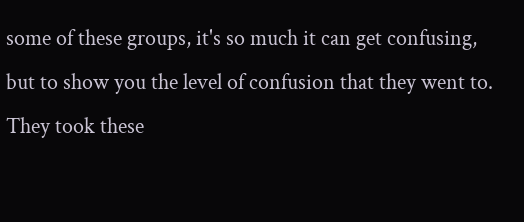some of these groups, it's so much it can get confusing, but to show you the level of confusion that they went to. They took these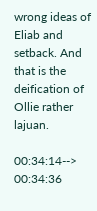wrong ideas of Eliab and setback. And that is the deification of Ollie rather lajuan.

00:34:14--> 00:34:36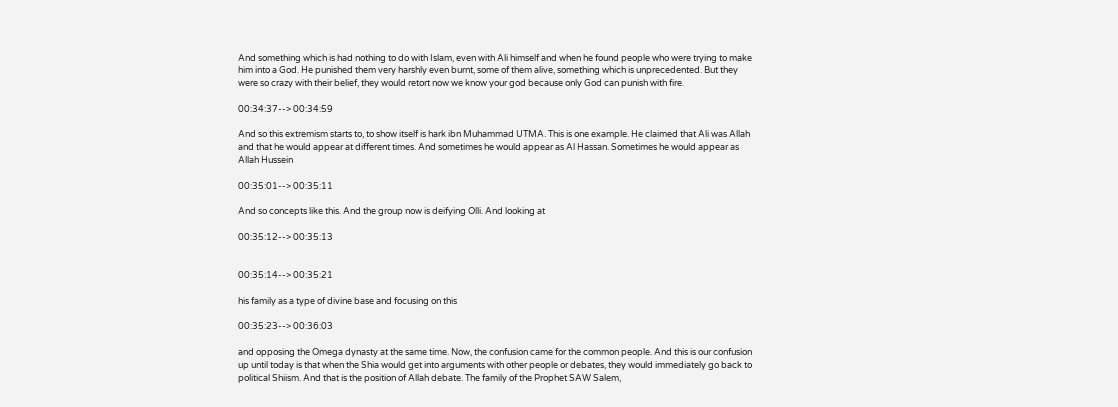And something which is had nothing to do with Islam, even with Ali himself and when he found people who were trying to make him into a God. He punished them very harshly even burnt, some of them alive, something which is unprecedented. But they were so crazy with their belief, they would retort now we know your god because only God can punish with fire.

00:34:37--> 00:34:59

And so this extremism starts to, to show itself is hark ibn Muhammad UTMA. This is one example. He claimed that Ali was Allah and that he would appear at different times. And sometimes he would appear as Al Hassan. Sometimes he would appear as Allah Hussein

00:35:01--> 00:35:11

And so concepts like this. And the group now is deifying Olli. And looking at

00:35:12--> 00:35:13


00:35:14--> 00:35:21

his family as a type of divine base and focusing on this

00:35:23--> 00:36:03

and opposing the Omega dynasty at the same time. Now, the confusion came for the common people. And this is our confusion up until today is that when the Shia would get into arguments with other people or debates, they would immediately go back to political Shiism. And that is the position of Allah debate. The family of the Prophet SAW Salem,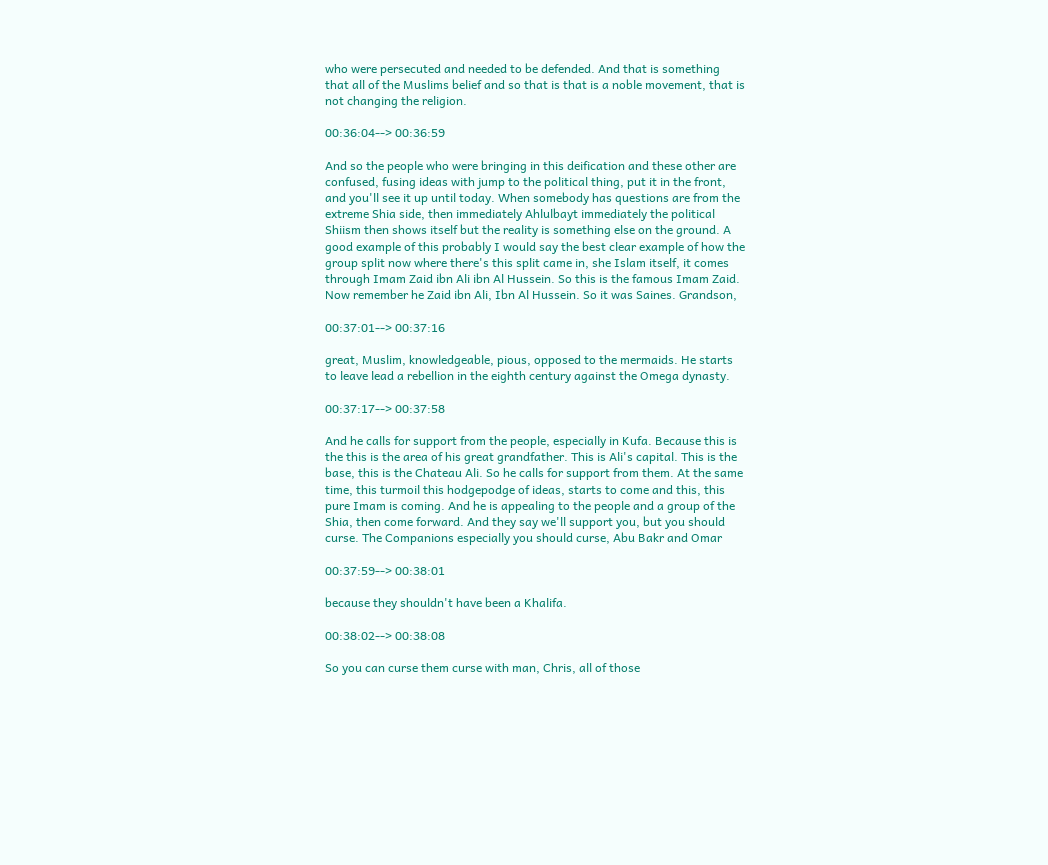who were persecuted and needed to be defended. And that is something that all of the Muslims belief and so that is that is a noble movement, that is not changing the religion.

00:36:04--> 00:36:59

And so the people who were bringing in this deification and these other are confused, fusing ideas with jump to the political thing, put it in the front, and you'll see it up until today. When somebody has questions are from the extreme Shia side, then immediately Ahlulbayt immediately the political Shiism then shows itself but the reality is something else on the ground. A good example of this probably I would say the best clear example of how the group split now where there's this split came in, she Islam itself, it comes through Imam Zaid ibn Ali ibn Al Hussein. So this is the famous Imam Zaid. Now remember he Zaid ibn Ali, Ibn Al Hussein. So it was Saines. Grandson,

00:37:01--> 00:37:16

great, Muslim, knowledgeable, pious, opposed to the mermaids. He starts to leave lead a rebellion in the eighth century against the Omega dynasty.

00:37:17--> 00:37:58

And he calls for support from the people, especially in Kufa. Because this is the this is the area of his great grandfather. This is Ali's capital. This is the base, this is the Chateau Ali. So he calls for support from them. At the same time, this turmoil this hodgepodge of ideas, starts to come and this, this pure Imam is coming. And he is appealing to the people and a group of the Shia, then come forward. And they say we'll support you, but you should curse. The Companions especially you should curse, Abu Bakr and Omar

00:37:59--> 00:38:01

because they shouldn't have been a Khalifa.

00:38:02--> 00:38:08

So you can curse them curse with man, Chris, all of those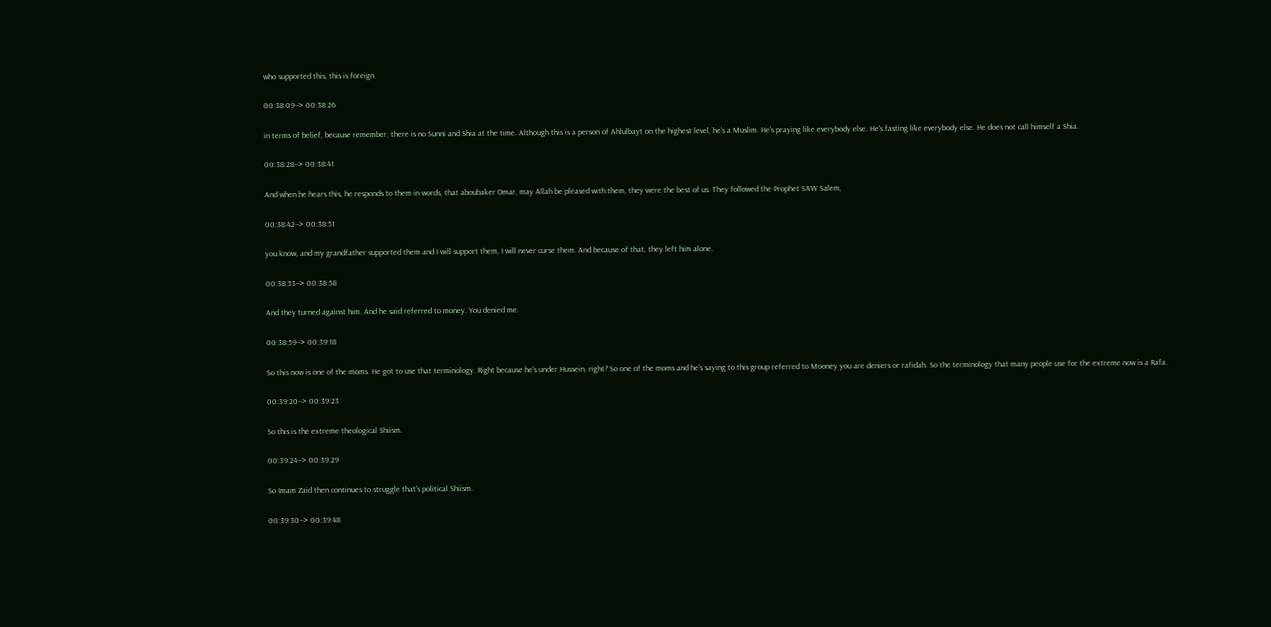who supported this, this is foreign

00:38:09--> 00:38:26

in terms of belief, because remember, there is no Sunni and Shia at the time. Although this is a person of Ahlulbayt on the highest level, he's a Muslim. He's praying like everybody else. He's fasting like everybody else. He does not call himself a Shia.

00:38:28--> 00:38:41

And when he hears this, he responds to them in words, that aboubaker Omar, may Allah be pleased with them, they were the best of us. They followed the Prophet SAW Salem,

00:38:42--> 00:38:51

you know, and my grandfather supported them and I will support them, I will never curse them. And because of that, they left him alone.

00:38:53--> 00:38:58

And they turned against him. And he said referred to money. You denied me.

00:38:59--> 00:39:18

So this now is one of the moms. He got to use that terminology. Right because he's under Hussein, right? So one of the moms and he's saying to this group referred to Mooney you are deniers or rafidah. So the terminology that many people use for the extreme now is a Rafa.

00:39:20--> 00:39:23

So this is the extreme theological Shiism.

00:39:24--> 00:39:29

So Imam Zaid then continues to struggle that's political Shiism.

00:39:30--> 00:39:48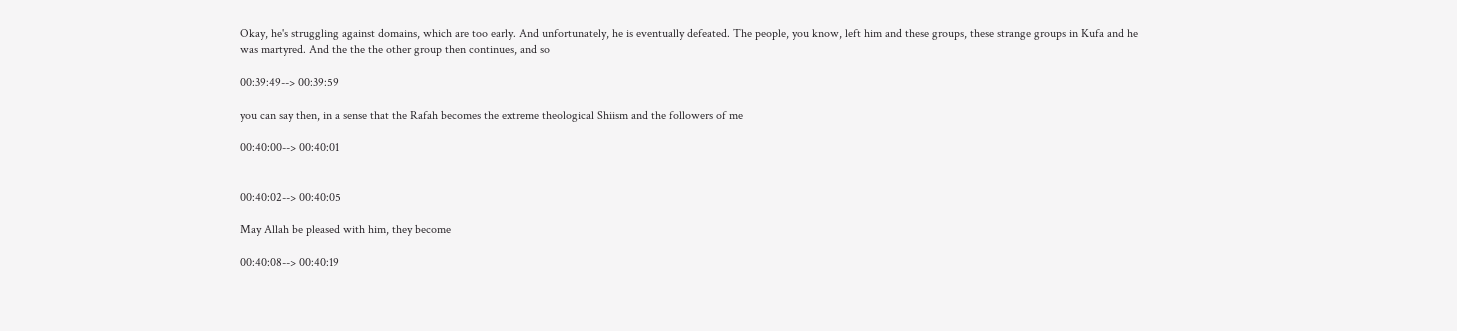Okay, he's struggling against domains, which are too early. And unfortunately, he is eventually defeated. The people, you know, left him and these groups, these strange groups in Kufa and he was martyred. And the the the other group then continues, and so

00:39:49--> 00:39:59

you can say then, in a sense that the Rafah becomes the extreme theological Shiism and the followers of me

00:40:00--> 00:40:01


00:40:02--> 00:40:05

May Allah be pleased with him, they become

00:40:08--> 00:40:19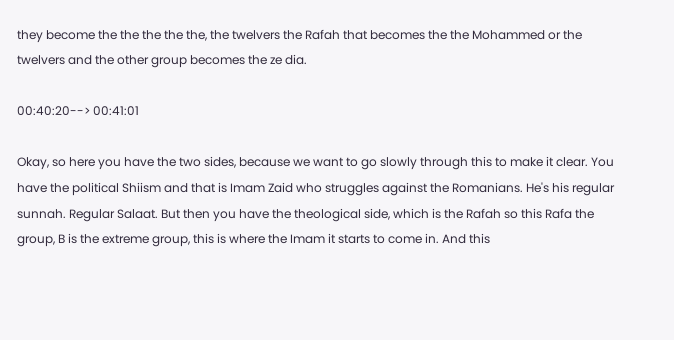they become the the the the the, the twelvers the Rafah that becomes the the Mohammed or the twelvers and the other group becomes the ze dia.

00:40:20--> 00:41:01

Okay, so here you have the two sides, because we want to go slowly through this to make it clear. You have the political Shiism and that is Imam Zaid who struggles against the Romanians. He's his regular sunnah. Regular Salaat. But then you have the theological side, which is the Rafah so this Rafa the group, B is the extreme group, this is where the Imam it starts to come in. And this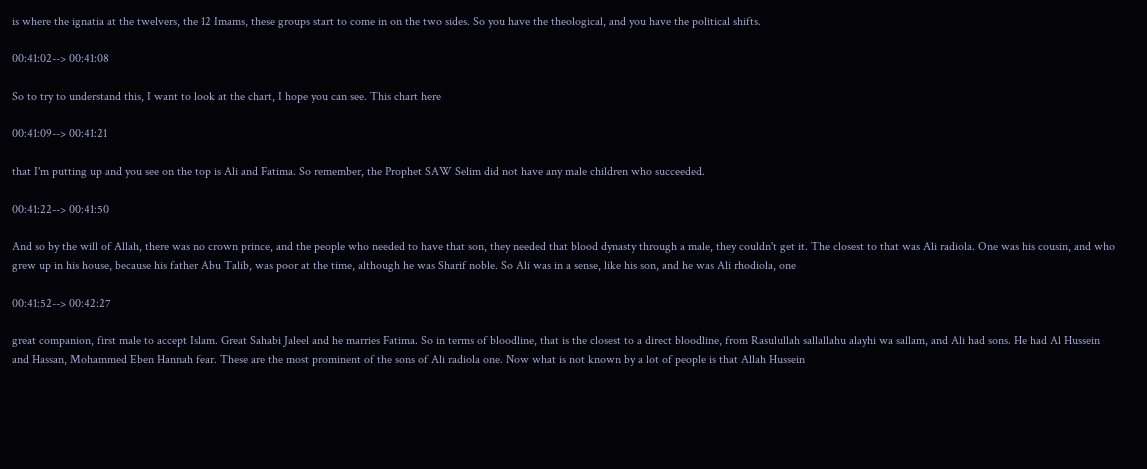is where the ignatia at the twelvers, the 12 Imams, these groups start to come in on the two sides. So you have the theological, and you have the political shifts.

00:41:02--> 00:41:08

So to try to understand this, I want to look at the chart, I hope you can see. This chart here

00:41:09--> 00:41:21

that I'm putting up and you see on the top is Ali and Fatima. So remember, the Prophet SAW Selim did not have any male children who succeeded.

00:41:22--> 00:41:50

And so by the will of Allah, there was no crown prince, and the people who needed to have that son, they needed that blood dynasty through a male, they couldn't get it. The closest to that was Ali radiola. One was his cousin, and who grew up in his house, because his father Abu Talib, was poor at the time, although he was Sharif noble. So Ali was in a sense, like his son, and he was Ali rhodiola, one

00:41:52--> 00:42:27

great companion, first male to accept Islam. Great Sahabi Jaleel and he marries Fatima. So in terms of bloodline, that is the closest to a direct bloodline, from Rasulullah sallallahu alayhi wa sallam, and Ali had sons. He had Al Hussein and Hassan, Mohammed Eben Hannah fear. These are the most prominent of the sons of Ali radiola one. Now what is not known by a lot of people is that Allah Hussein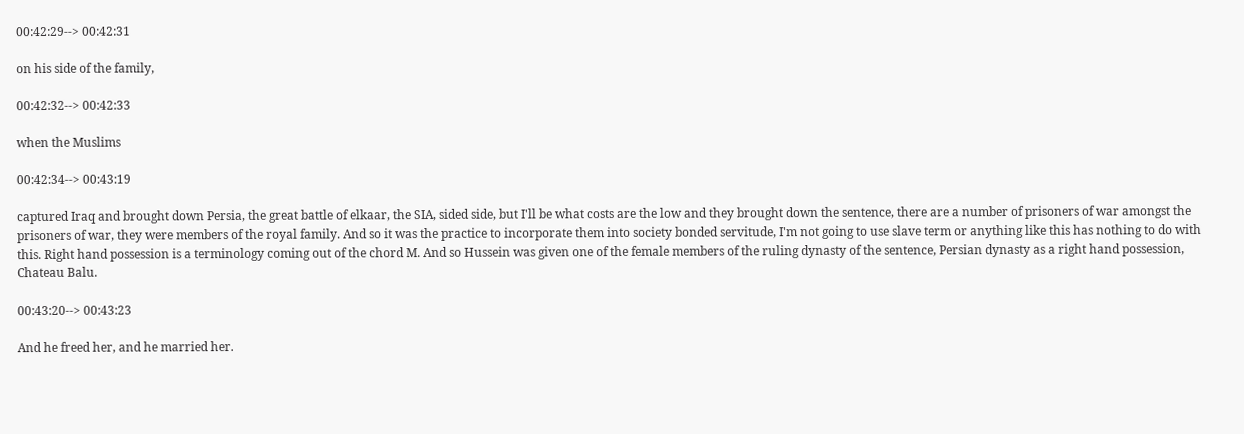00:42:29--> 00:42:31

on his side of the family,

00:42:32--> 00:42:33

when the Muslims

00:42:34--> 00:43:19

captured Iraq and brought down Persia, the great battle of elkaar, the SIA, sided side, but I'll be what costs are the low and they brought down the sentence, there are a number of prisoners of war amongst the prisoners of war, they were members of the royal family. And so it was the practice to incorporate them into society bonded servitude, I'm not going to use slave term or anything like this has nothing to do with this. Right hand possession is a terminology coming out of the chord M. And so Hussein was given one of the female members of the ruling dynasty of the sentence, Persian dynasty as a right hand possession, Chateau Balu.

00:43:20--> 00:43:23

And he freed her, and he married her.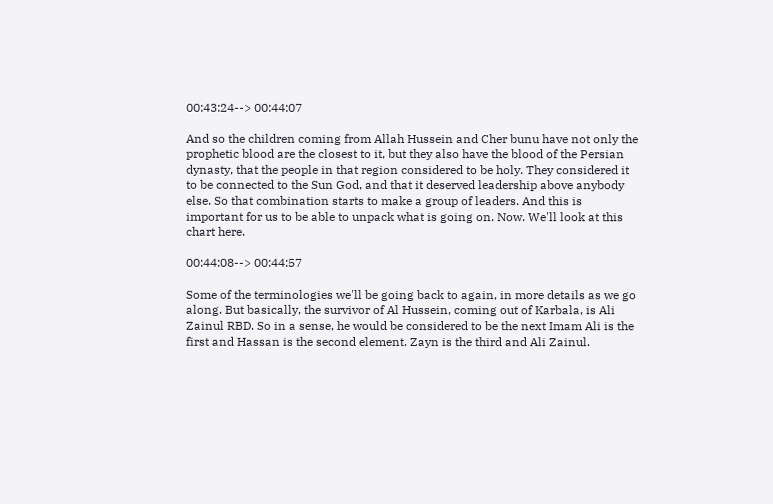00:43:24--> 00:44:07

And so the children coming from Allah Hussein and Cher bunu have not only the prophetic blood are the closest to it, but they also have the blood of the Persian dynasty, that the people in that region considered to be holy. They considered it to be connected to the Sun God, and that it deserved leadership above anybody else. So that combination starts to make a group of leaders. And this is important for us to be able to unpack what is going on. Now. We'll look at this chart here.

00:44:08--> 00:44:57

Some of the terminologies we'll be going back to again, in more details as we go along. But basically, the survivor of Al Hussein, coming out of Karbala, is Ali Zainul RBD. So in a sense, he would be considered to be the next Imam Ali is the first and Hassan is the second element. Zayn is the third and Ali Zainul.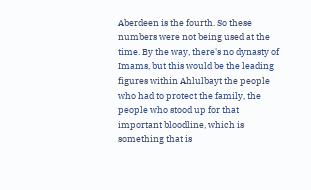Aberdeen is the fourth. So these numbers were not being used at the time. By the way, there's no dynasty of Imams, but this would be the leading figures within Ahlulbayt the people who had to protect the family, the people who stood up for that important bloodline, which is something that is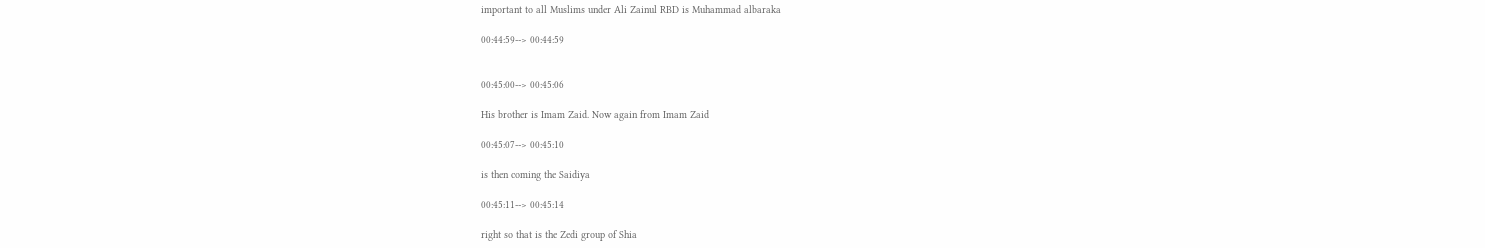important to all Muslims under Ali Zainul RBD is Muhammad albaraka

00:44:59--> 00:44:59


00:45:00--> 00:45:06

His brother is Imam Zaid. Now again from Imam Zaid

00:45:07--> 00:45:10

is then coming the Saidiya

00:45:11--> 00:45:14

right so that is the Zedi group of Shia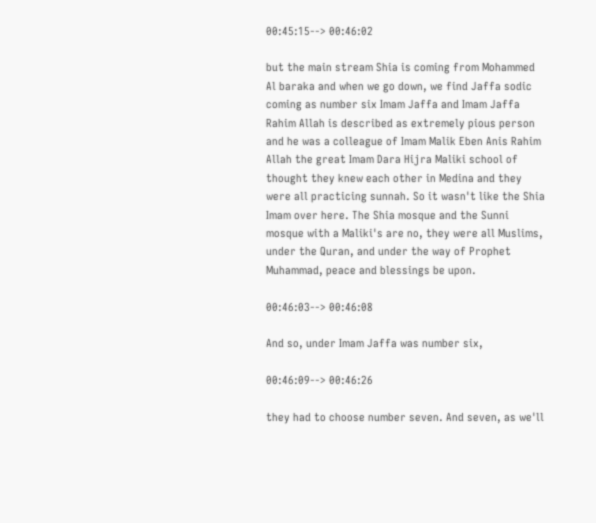00:45:15--> 00:46:02

but the main stream Shia is coming from Mohammed Al baraka and when we go down, we find Jaffa sodic coming as number six Imam Jaffa and Imam Jaffa Rahim Allah is described as extremely pious person and he was a colleague of Imam Malik Eben Anis Rahim Allah the great Imam Dara Hijra Maliki school of thought they knew each other in Medina and they were all practicing sunnah. So it wasn't like the Shia Imam over here. The Shia mosque and the Sunni mosque with a Maliki's are no, they were all Muslims, under the Quran, and under the way of Prophet Muhammad, peace and blessings be upon.

00:46:03--> 00:46:08

And so, under Imam Jaffa was number six,

00:46:09--> 00:46:26

they had to choose number seven. And seven, as we'll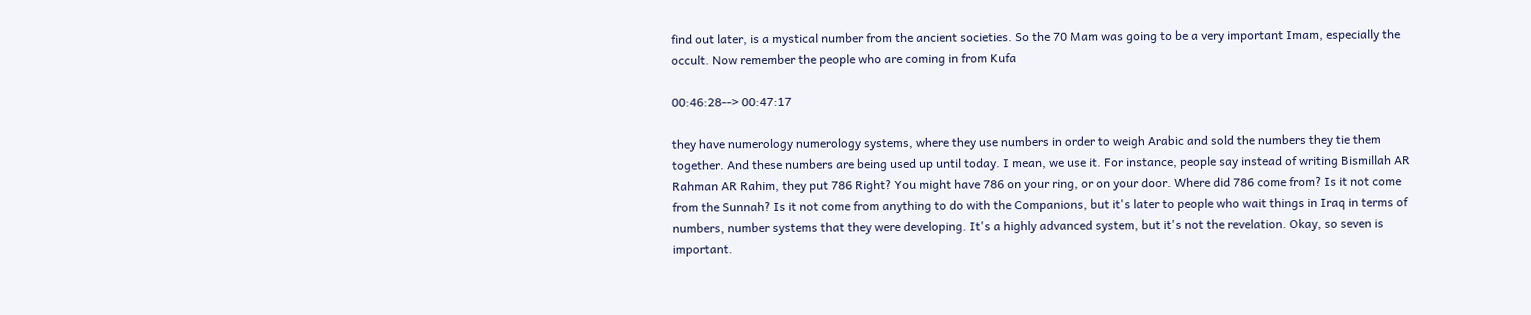find out later, is a mystical number from the ancient societies. So the 70 Mam was going to be a very important Imam, especially the occult. Now remember the people who are coming in from Kufa

00:46:28--> 00:47:17

they have numerology numerology systems, where they use numbers in order to weigh Arabic and sold the numbers they tie them together. And these numbers are being used up until today. I mean, we use it. For instance, people say instead of writing Bismillah AR Rahman AR Rahim, they put 786 Right? You might have 786 on your ring, or on your door. Where did 786 come from? Is it not come from the Sunnah? Is it not come from anything to do with the Companions, but it's later to people who wait things in Iraq in terms of numbers, number systems that they were developing. It's a highly advanced system, but it's not the revelation. Okay, so seven is important.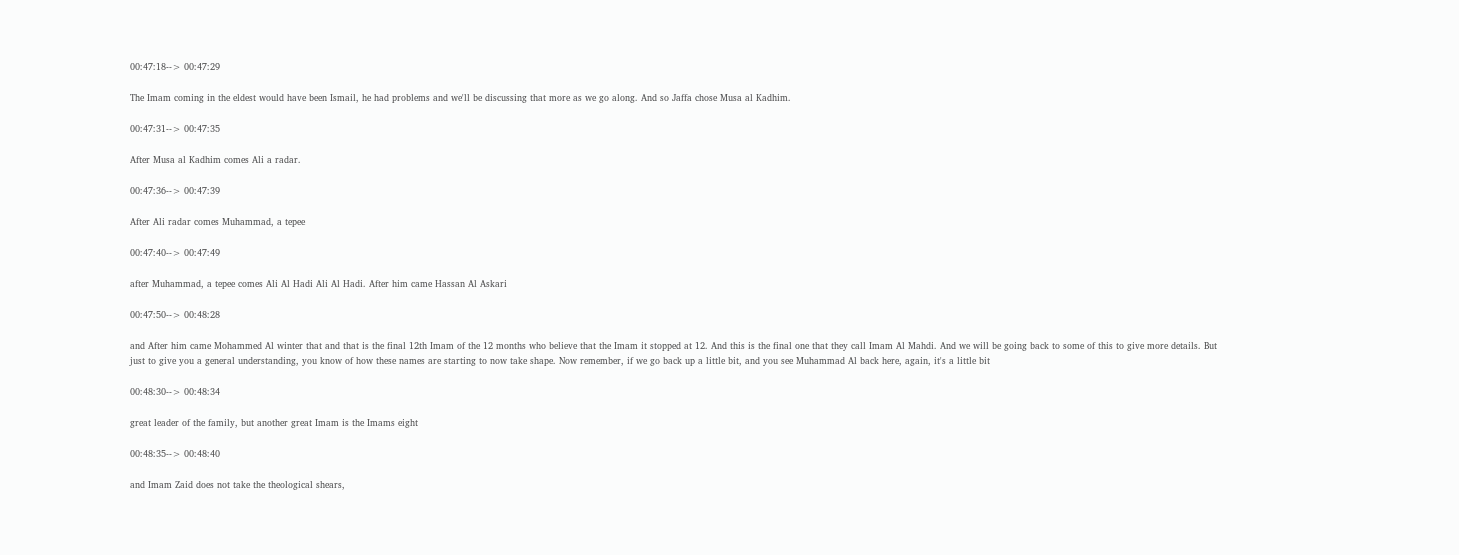00:47:18--> 00:47:29

The Imam coming in the eldest would have been Ismail, he had problems and we'll be discussing that more as we go along. And so Jaffa chose Musa al Kadhim.

00:47:31--> 00:47:35

After Musa al Kadhim comes Ali a radar.

00:47:36--> 00:47:39

After Ali radar comes Muhammad, a tepee

00:47:40--> 00:47:49

after Muhammad, a tepee comes Ali Al Hadi Ali Al Hadi. After him came Hassan Al Askari

00:47:50--> 00:48:28

and After him came Mohammed Al winter that and that is the final 12th Imam of the 12 months who believe that the Imam it stopped at 12. And this is the final one that they call Imam Al Mahdi. And we will be going back to some of this to give more details. But just to give you a general understanding, you know of how these names are starting to now take shape. Now remember, if we go back up a little bit, and you see Muhammad Al back here, again, it's a little bit

00:48:30--> 00:48:34

great leader of the family, but another great Imam is the Imams eight

00:48:35--> 00:48:40

and Imam Zaid does not take the theological shears,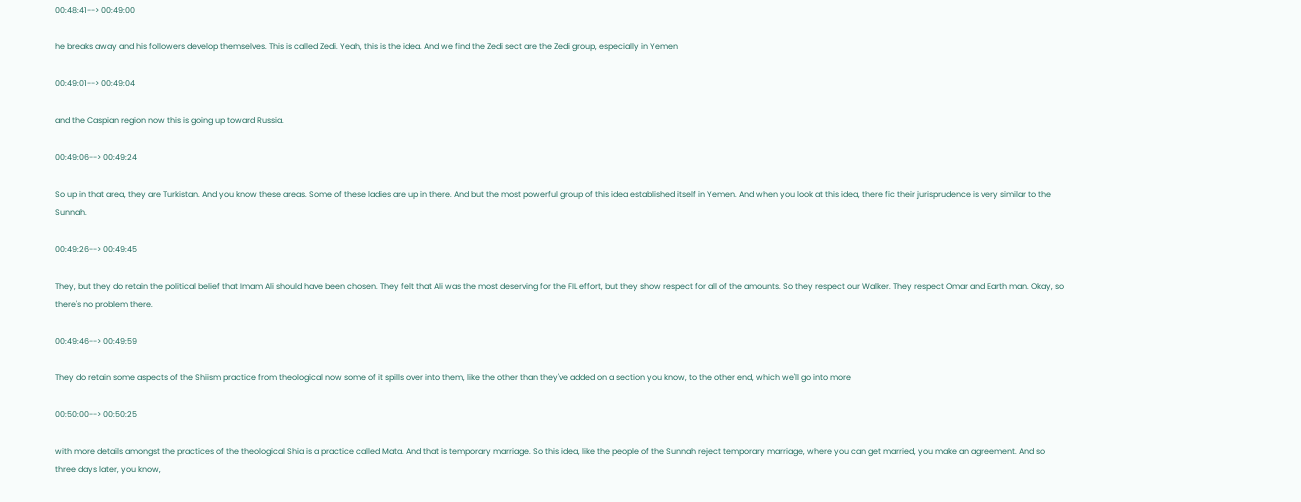00:48:41--> 00:49:00

he breaks away and his followers develop themselves. This is called Zedi. Yeah, this is the idea. And we find the Zedi sect are the Zedi group, especially in Yemen

00:49:01--> 00:49:04

and the Caspian region now this is going up toward Russia.

00:49:06--> 00:49:24

So up in that area, they are Turkistan. And you know these areas. Some of these ladies are up in there. And but the most powerful group of this idea established itself in Yemen. And when you look at this idea, there fic their jurisprudence is very similar to the Sunnah.

00:49:26--> 00:49:45

They, but they do retain the political belief that Imam Ali should have been chosen. They felt that Ali was the most deserving for the FIL effort, but they show respect for all of the amounts. So they respect our Walker. They respect Omar and Earth man. Okay, so there's no problem there.

00:49:46--> 00:49:59

They do retain some aspects of the Shiism practice from theological now some of it spills over into them, like the other than they've added on a section you know, to the other end, which we'll go into more

00:50:00--> 00:50:25

with more details amongst the practices of the theological Shia is a practice called Mata. And that is temporary marriage. So this idea, like the people of the Sunnah reject temporary marriage, where you can get married, you make an agreement. And so three days later, you know,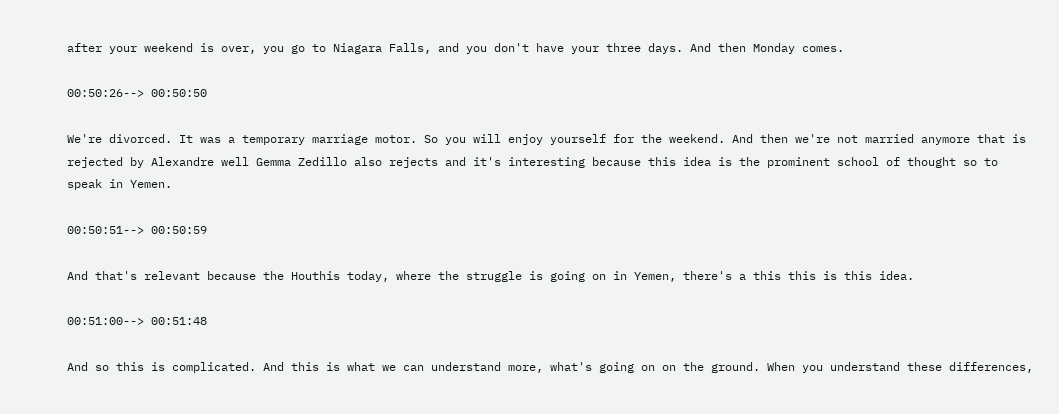after your weekend is over, you go to Niagara Falls, and you don't have your three days. And then Monday comes.

00:50:26--> 00:50:50

We're divorced. It was a temporary marriage motor. So you will enjoy yourself for the weekend. And then we're not married anymore that is rejected by Alexandre well Gemma Zedillo also rejects and it's interesting because this idea is the prominent school of thought so to speak in Yemen.

00:50:51--> 00:50:59

And that's relevant because the Houthis today, where the struggle is going on in Yemen, there's a this this is this idea.

00:51:00--> 00:51:48

And so this is complicated. And this is what we can understand more, what's going on on the ground. When you understand these differences,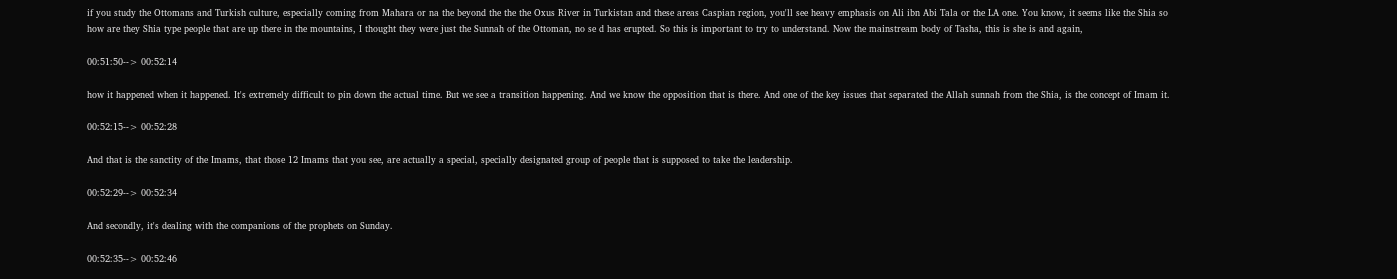if you study the Ottomans and Turkish culture, especially coming from Mahara or na the beyond the the the Oxus River in Turkistan and these areas Caspian region, you'll see heavy emphasis on Ali ibn Abi Tala or the LA one. You know, it seems like the Shia so how are they Shia type people that are up there in the mountains, I thought they were just the Sunnah of the Ottoman, no se d has erupted. So this is important to try to understand. Now the mainstream body of Tasha, this is she is and again,

00:51:50--> 00:52:14

how it happened when it happened. It's extremely difficult to pin down the actual time. But we see a transition happening. And we know the opposition that is there. And one of the key issues that separated the Allah sunnah from the Shia, is the concept of Imam it.

00:52:15--> 00:52:28

And that is the sanctity of the Imams, that those 12 Imams that you see, are actually a special, specially designated group of people that is supposed to take the leadership.

00:52:29--> 00:52:34

And secondly, it's dealing with the companions of the prophets on Sunday.

00:52:35--> 00:52:46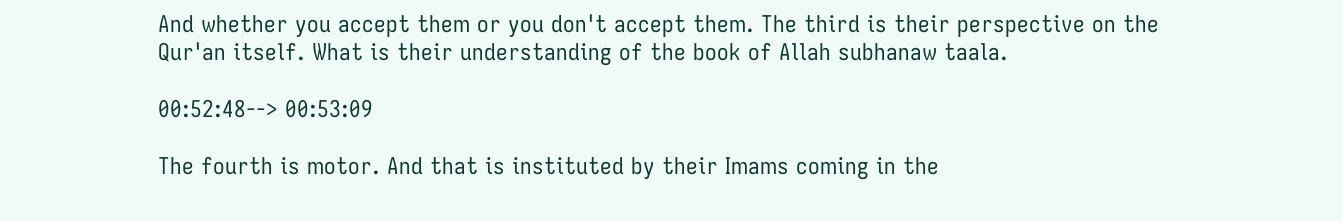And whether you accept them or you don't accept them. The third is their perspective on the Qur'an itself. What is their understanding of the book of Allah subhanaw taala.

00:52:48--> 00:53:09

The fourth is motor. And that is instituted by their Imams coming in the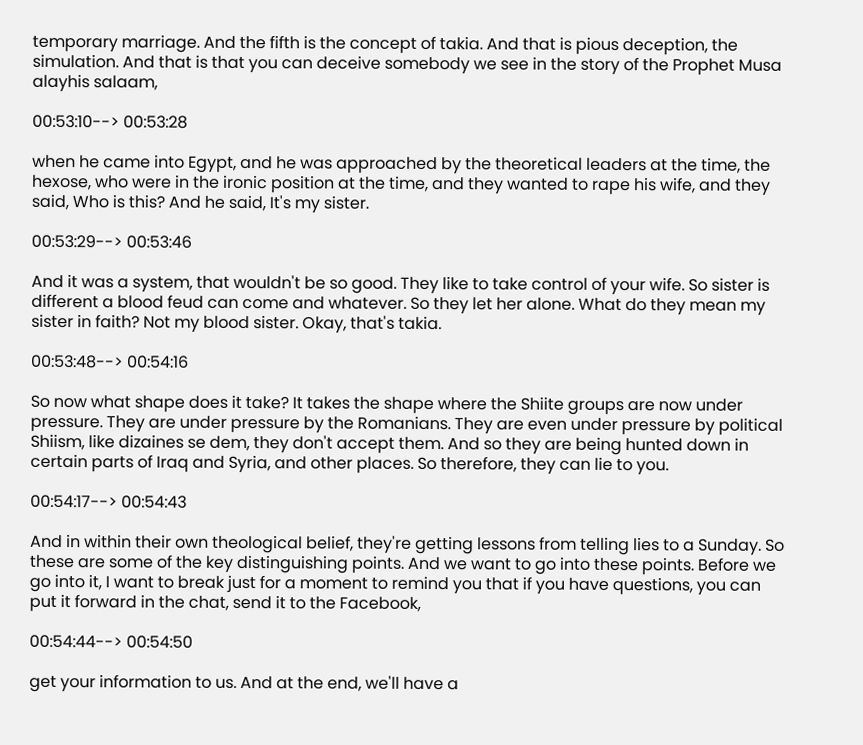temporary marriage. And the fifth is the concept of takia. And that is pious deception, the simulation. And that is that you can deceive somebody we see in the story of the Prophet Musa alayhis salaam,

00:53:10--> 00:53:28

when he came into Egypt, and he was approached by the theoretical leaders at the time, the hexose, who were in the ironic position at the time, and they wanted to rape his wife, and they said, Who is this? And he said, It's my sister.

00:53:29--> 00:53:46

And it was a system, that wouldn't be so good. They like to take control of your wife. So sister is different a blood feud can come and whatever. So they let her alone. What do they mean my sister in faith? Not my blood sister. Okay, that's takia.

00:53:48--> 00:54:16

So now what shape does it take? It takes the shape where the Shiite groups are now under pressure. They are under pressure by the Romanians. They are even under pressure by political Shiism, like dizaines se dem, they don't accept them. And so they are being hunted down in certain parts of Iraq and Syria, and other places. So therefore, they can lie to you.

00:54:17--> 00:54:43

And in within their own theological belief, they're getting lessons from telling lies to a Sunday. So these are some of the key distinguishing points. And we want to go into these points. Before we go into it, I want to break just for a moment to remind you that if you have questions, you can put it forward in the chat, send it to the Facebook,

00:54:44--> 00:54:50

get your information to us. And at the end, we'll have a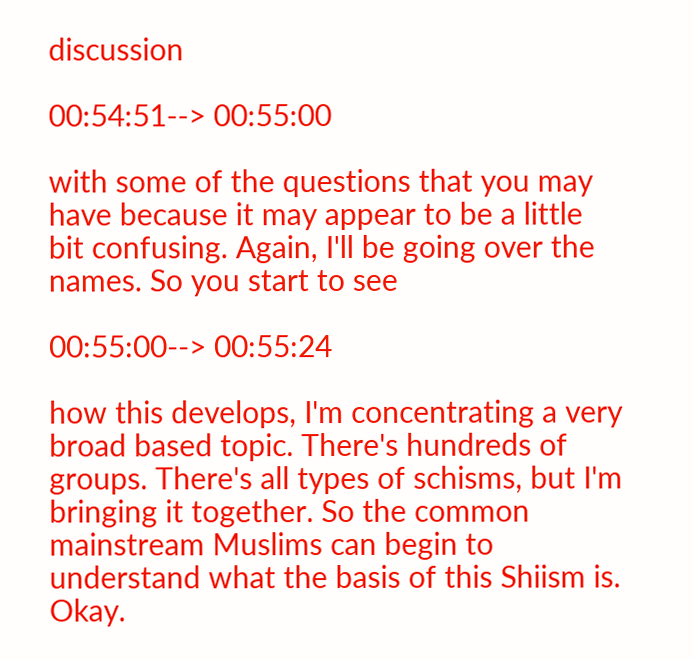discussion

00:54:51--> 00:55:00

with some of the questions that you may have because it may appear to be a little bit confusing. Again, I'll be going over the names. So you start to see

00:55:00--> 00:55:24

how this develops, I'm concentrating a very broad based topic. There's hundreds of groups. There's all types of schisms, but I'm bringing it together. So the common mainstream Muslims can begin to understand what the basis of this Shiism is. Okay.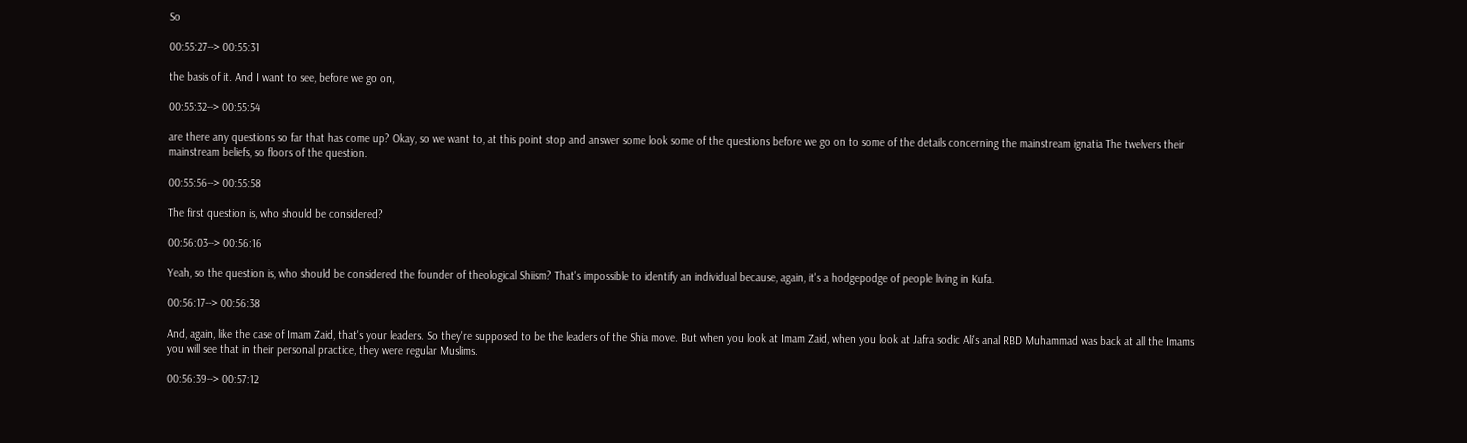So

00:55:27--> 00:55:31

the basis of it. And I want to see, before we go on,

00:55:32--> 00:55:54

are there any questions so far that has come up? Okay, so we want to, at this point stop and answer some look some of the questions before we go on to some of the details concerning the mainstream ignatia The twelvers their mainstream beliefs, so floors of the question.

00:55:56--> 00:55:58

The first question is, who should be considered?

00:56:03--> 00:56:16

Yeah, so the question is, who should be considered the founder of theological Shiism? That's impossible to identify an individual because, again, it's a hodgepodge of people living in Kufa.

00:56:17--> 00:56:38

And, again, like the case of Imam Zaid, that's your leaders. So they're supposed to be the leaders of the Shia move. But when you look at Imam Zaid, when you look at Jafra sodic Ali's anal RBD Muhammad was back at all the Imams you will see that in their personal practice, they were regular Muslims.

00:56:39--> 00:57:12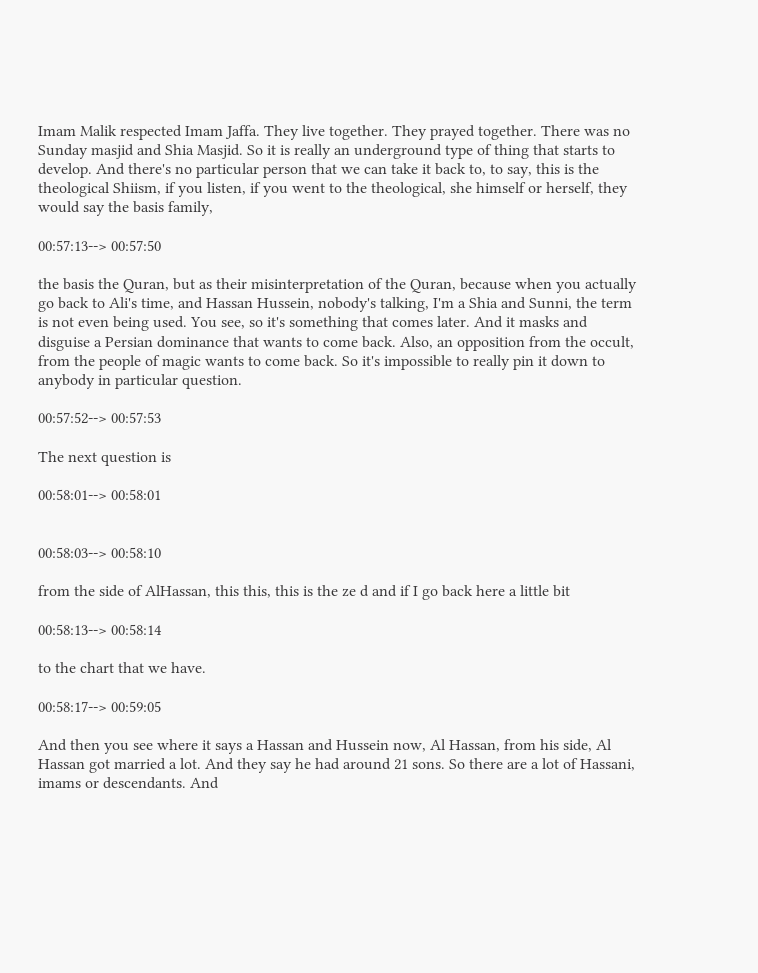Imam Malik respected Imam Jaffa. They live together. They prayed together. There was no Sunday masjid and Shia Masjid. So it is really an underground type of thing that starts to develop. And there's no particular person that we can take it back to, to say, this is the theological Shiism, if you listen, if you went to the theological, she himself or herself, they would say the basis family,

00:57:13--> 00:57:50

the basis the Quran, but as their misinterpretation of the Quran, because when you actually go back to Ali's time, and Hassan Hussein, nobody's talking, I'm a Shia and Sunni, the term is not even being used. You see, so it's something that comes later. And it masks and disguise a Persian dominance that wants to come back. Also, an opposition from the occult, from the people of magic wants to come back. So it's impossible to really pin it down to anybody in particular question.

00:57:52--> 00:57:53

The next question is

00:58:01--> 00:58:01


00:58:03--> 00:58:10

from the side of AlHassan, this this, this is the ze d and if I go back here a little bit

00:58:13--> 00:58:14

to the chart that we have.

00:58:17--> 00:59:05

And then you see where it says a Hassan and Hussein now, Al Hassan, from his side, Al Hassan got married a lot. And they say he had around 21 sons. So there are a lot of Hassani, imams or descendants. And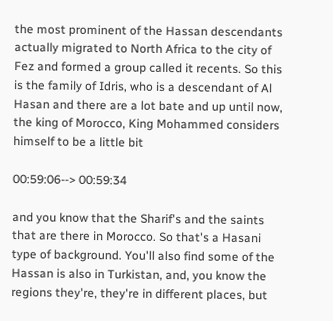the most prominent of the Hassan descendants actually migrated to North Africa to the city of Fez and formed a group called it recents. So this is the family of Idris, who is a descendant of Al Hasan and there are a lot bate and up until now, the king of Morocco, King Mohammed considers himself to be a little bit

00:59:06--> 00:59:34

and you know that the Sharif's and the saints that are there in Morocco. So that's a Hasani type of background. You'll also find some of the Hassan is also in Turkistan, and, you know the regions they're, they're in different places, but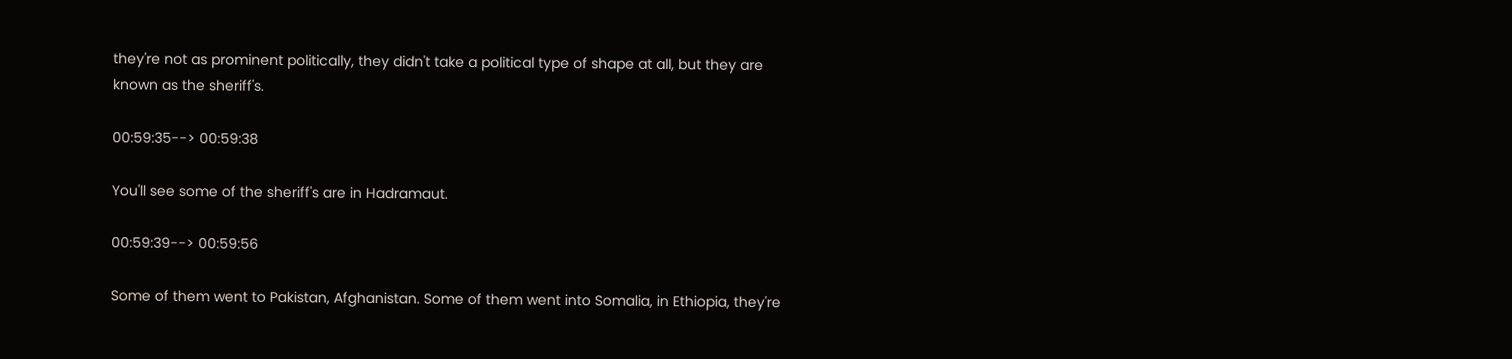they're not as prominent politically, they didn't take a political type of shape at all, but they are known as the sheriff's.

00:59:35--> 00:59:38

You'll see some of the sheriff's are in Hadramaut.

00:59:39--> 00:59:56

Some of them went to Pakistan, Afghanistan. Some of them went into Somalia, in Ethiopia, they're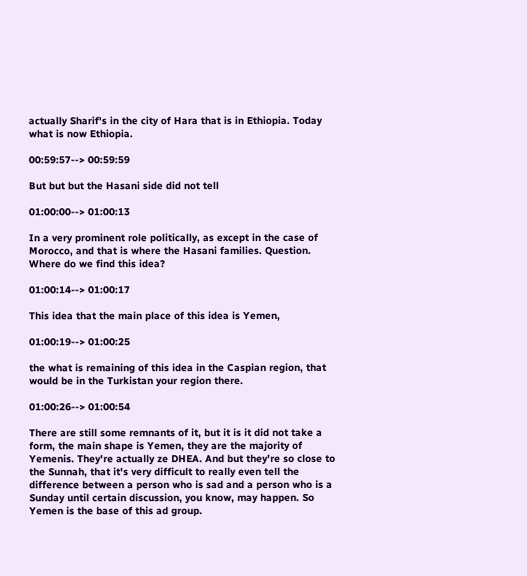actually Sharif's in the city of Hara that is in Ethiopia. Today what is now Ethiopia.

00:59:57--> 00:59:59

But but but the Hasani side did not tell

01:00:00--> 01:00:13

In a very prominent role politically, as except in the case of Morocco, and that is where the Hasani families. Question. Where do we find this idea?

01:00:14--> 01:00:17

This idea that the main place of this idea is Yemen,

01:00:19--> 01:00:25

the what is remaining of this idea in the Caspian region, that would be in the Turkistan your region there.

01:00:26--> 01:00:54

There are still some remnants of it, but it is it did not take a form, the main shape is Yemen, they are the majority of Yemenis. They're actually ze DHEA. And but they're so close to the Sunnah, that it's very difficult to really even tell the difference between a person who is sad and a person who is a Sunday until certain discussion, you know, may happen. So Yemen is the base of this ad group.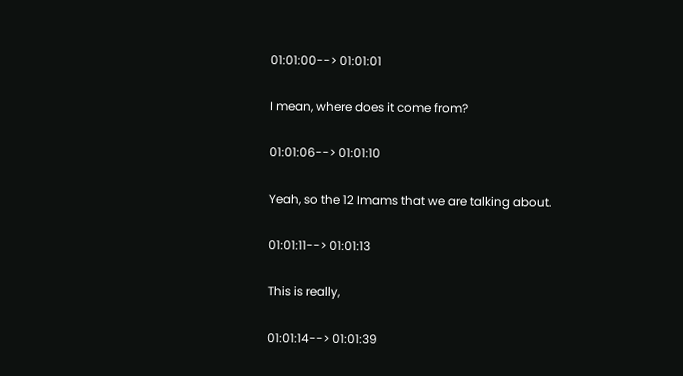01:01:00--> 01:01:01

I mean, where does it come from?

01:01:06--> 01:01:10

Yeah, so the 12 Imams that we are talking about.

01:01:11--> 01:01:13

This is really,

01:01:14--> 01:01:39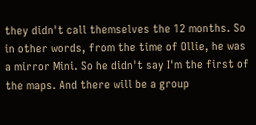they didn't call themselves the 12 months. So in other words, from the time of Ollie, he was a mirror Mini. So he didn't say I'm the first of the maps. And there will be a group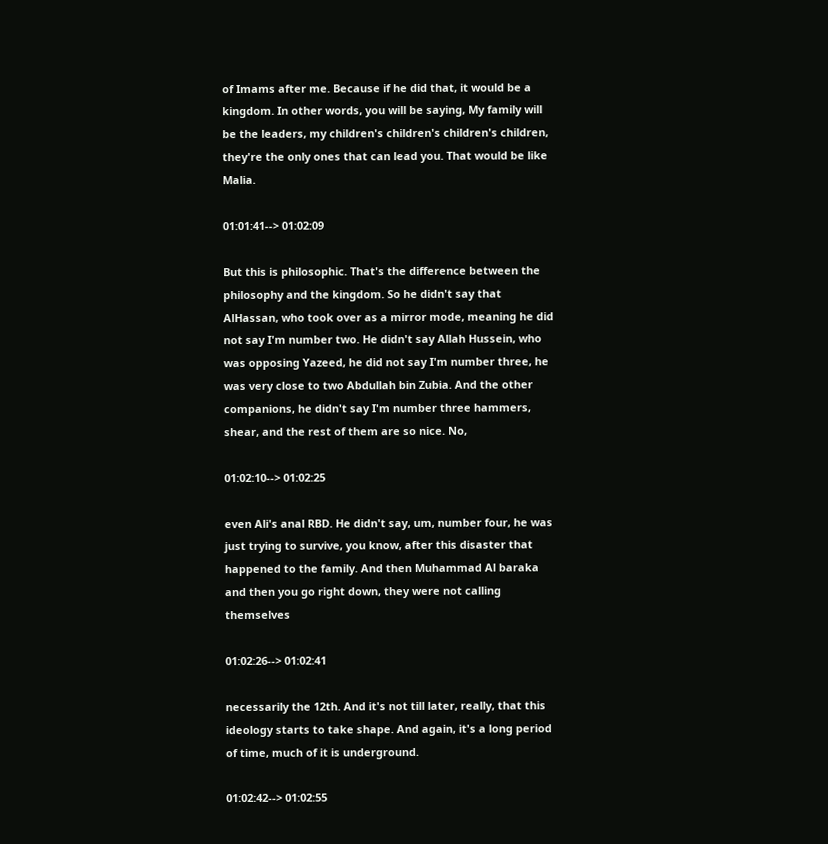of Imams after me. Because if he did that, it would be a kingdom. In other words, you will be saying, My family will be the leaders, my children's children's children's children, they're the only ones that can lead you. That would be like Malia.

01:01:41--> 01:02:09

But this is philosophic. That's the difference between the philosophy and the kingdom. So he didn't say that AlHassan, who took over as a mirror mode, meaning he did not say I'm number two. He didn't say Allah Hussein, who was opposing Yazeed, he did not say I'm number three, he was very close to two Abdullah bin Zubia. And the other companions, he didn't say I'm number three hammers, shear, and the rest of them are so nice. No,

01:02:10--> 01:02:25

even Ali's anal RBD. He didn't say, um, number four, he was just trying to survive, you know, after this disaster that happened to the family. And then Muhammad Al baraka and then you go right down, they were not calling themselves

01:02:26--> 01:02:41

necessarily the 12th. And it's not till later, really, that this ideology starts to take shape. And again, it's a long period of time, much of it is underground.

01:02:42--> 01:02:55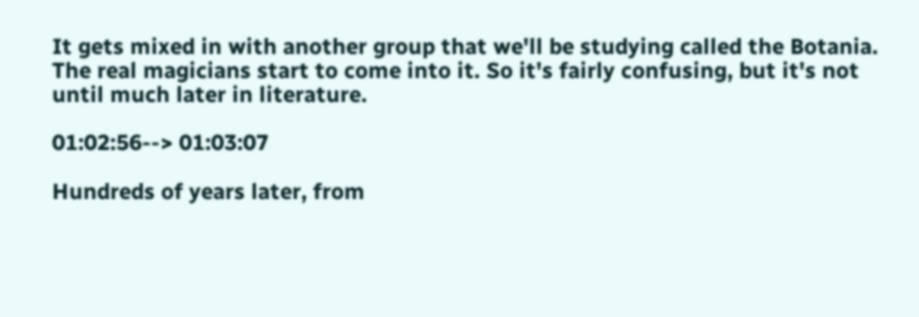It gets mixed in with another group that we'll be studying called the Botania. The real magicians start to come into it. So it's fairly confusing, but it's not until much later in literature.

01:02:56--> 01:03:07

Hundreds of years later, from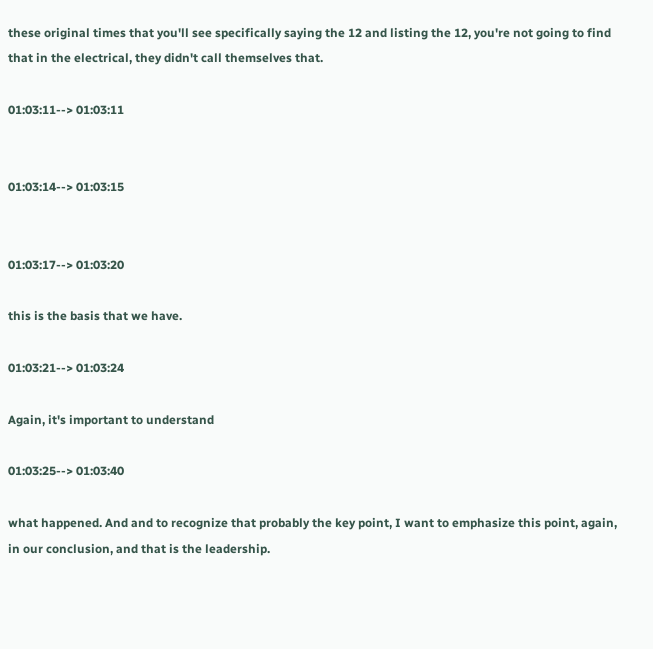these original times that you'll see specifically saying the 12 and listing the 12, you're not going to find that in the electrical, they didn't call themselves that.

01:03:11--> 01:03:11


01:03:14--> 01:03:15


01:03:17--> 01:03:20

this is the basis that we have.

01:03:21--> 01:03:24

Again, it's important to understand

01:03:25--> 01:03:40

what happened. And and to recognize that probably the key point, I want to emphasize this point, again, in our conclusion, and that is the leadership.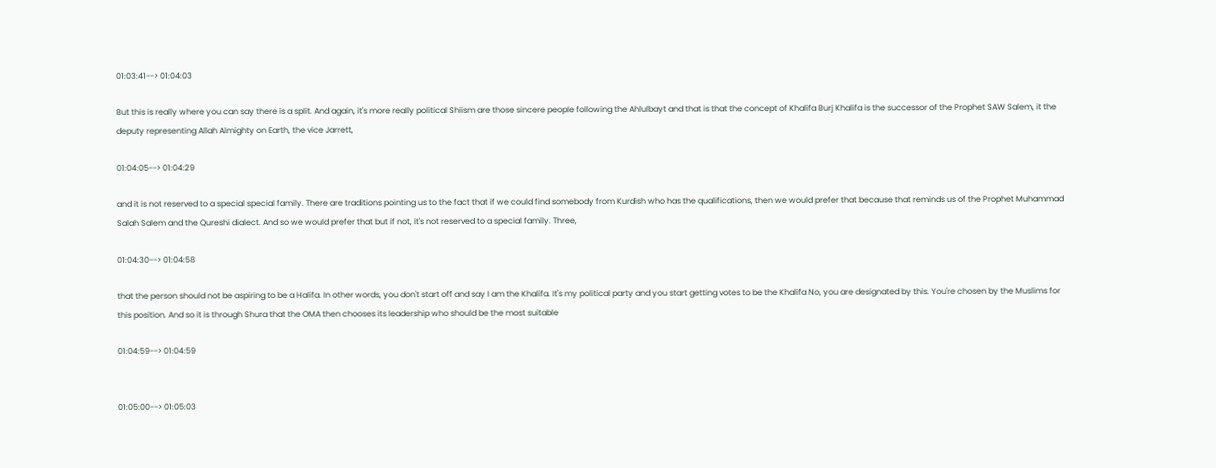01:03:41--> 01:04:03

But this is really where you can say there is a split. And again, it's more really political Shiism are those sincere people following the Ahlulbayt and that is that the concept of Khalifa Burj Khalifa is the successor of the Prophet SAW Salem, it the deputy representing Allah Almighty on Earth, the vice Jarrett,

01:04:05--> 01:04:29

and it is not reserved to a special special family. There are traditions pointing us to the fact that if we could find somebody from Kurdish who has the qualifications, then we would prefer that because that reminds us of the Prophet Muhammad Salah Salem and the Qureshi dialect. And so we would prefer that but if not, it's not reserved to a special family. Three,

01:04:30--> 01:04:58

that the person should not be aspiring to be a Halifa. In other words, you don't start off and say I am the Khalifa. It's my political party and you start getting votes to be the Khalifa No, you are designated by this. You're chosen by the Muslims for this position. And so it is through Shura that the OMA then chooses its leadership who should be the most suitable

01:04:59--> 01:04:59


01:05:00--> 01:05:03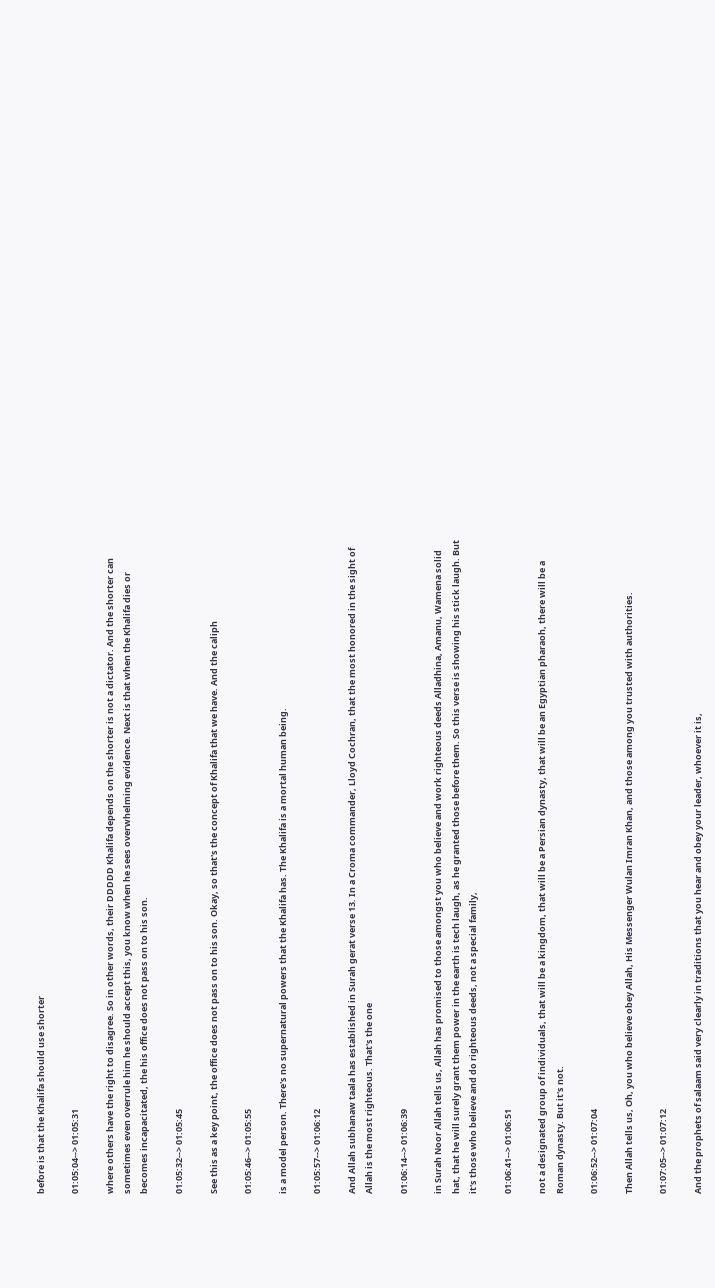before is that the Khalifa should use shorter

01:05:04--> 01:05:31

where others have the right to disagree. So in other words, their DDDDD Khalifa depends on the shorter is not a dictator. And the shorter can sometimes even overrule him he should accept this, you know when he sees overwhelming evidence. Next is that when the Khalifa dies or becomes incapacitated, the his office does not pass on to his son.

01:05:32--> 01:05:45

See this as a key point, the office does not pass on to his son. Okay, so that's the concept of Khalifa that we have. And the caliph

01:05:46--> 01:05:55

is a model person. There's no supernatural powers that the Khalifa has. The Khalifa is a mortal human being.

01:05:57--> 01:06:12

And Allah subhanaw taala has established in Surah gerat verse 13. In a Croma commander, Lloyd Cochran, that the most honored in the sight of Allah is the most righteous. That's the one

01:06:14--> 01:06:39

in Surah Noor Allah tells us, Allah has promised to those amongst you who believe and work righteous deeds Alladhina, Amanu, Wamena solid hat, that he will surely grant them power in the earth is tech laugh, as he granted those before them. So this verse is showing his stick laugh. But it's those who believe and do righteous deeds, not a special family,

01:06:41--> 01:06:51

not a designated group of individuals, that will be a kingdom, that will be a Persian dynasty, that will be an Egyptian pharaoh, there will be a Roman dynasty. But it's not.

01:06:52--> 01:07:04

Then Allah tells us, Oh, you who believe obey Allah, His Messenger Wulan Imran Khan, and those among you trusted with authorities.

01:07:05--> 01:07:12

And the prophets of salaam said very clearly in traditions that you hear and obey your leader, whoever it is,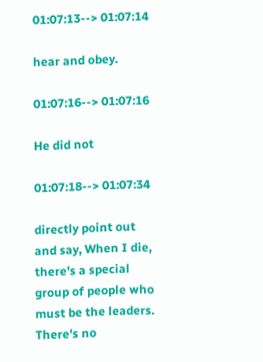01:07:13--> 01:07:14

hear and obey.

01:07:16--> 01:07:16

He did not

01:07:18--> 01:07:34

directly point out and say, When I die, there's a special group of people who must be the leaders. There's no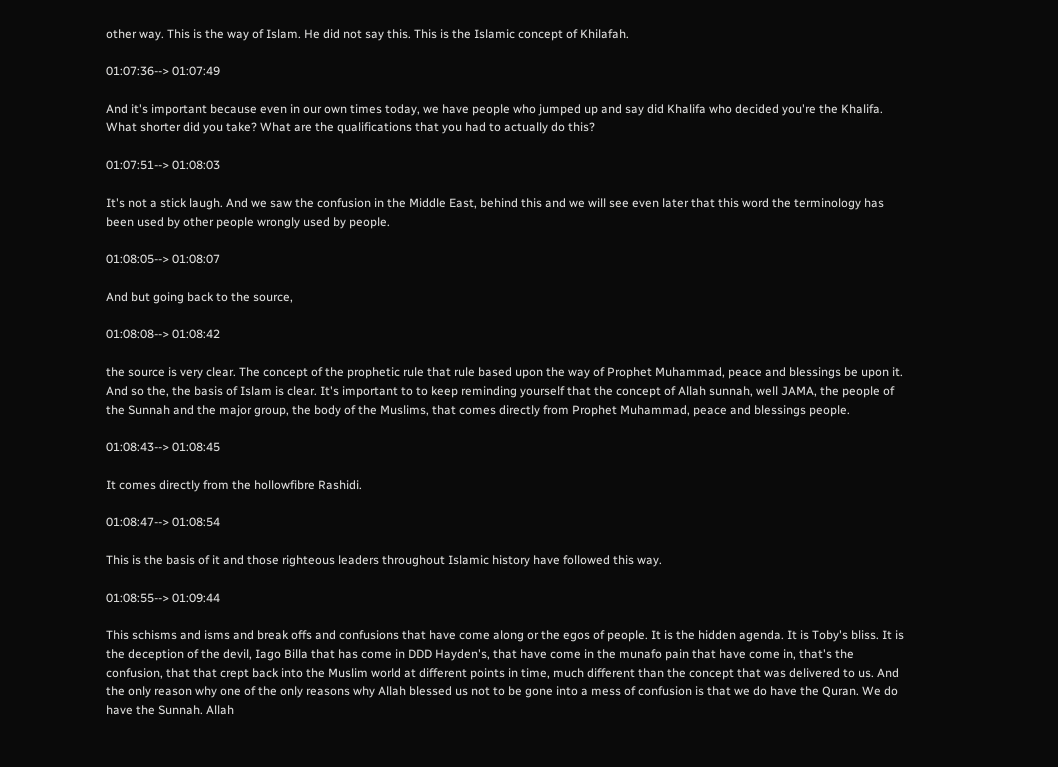other way. This is the way of Islam. He did not say this. This is the Islamic concept of Khilafah.

01:07:36--> 01:07:49

And it's important because even in our own times today, we have people who jumped up and say did Khalifa who decided you're the Khalifa. What shorter did you take? What are the qualifications that you had to actually do this?

01:07:51--> 01:08:03

It's not a stick laugh. And we saw the confusion in the Middle East, behind this and we will see even later that this word the terminology has been used by other people wrongly used by people.

01:08:05--> 01:08:07

And but going back to the source,

01:08:08--> 01:08:42

the source is very clear. The concept of the prophetic rule that rule based upon the way of Prophet Muhammad, peace and blessings be upon it. And so the, the basis of Islam is clear. It's important to to keep reminding yourself that the concept of Allah sunnah, well JAMA, the people of the Sunnah and the major group, the body of the Muslims, that comes directly from Prophet Muhammad, peace and blessings people.

01:08:43--> 01:08:45

It comes directly from the hollowfibre Rashidi.

01:08:47--> 01:08:54

This is the basis of it and those righteous leaders throughout Islamic history have followed this way.

01:08:55--> 01:09:44

This schisms and isms and break offs and confusions that have come along or the egos of people. It is the hidden agenda. It is Toby's bliss. It is the deception of the devil, Iago Billa that has come in DDD Hayden's, that have come in the munafo pain that have come in, that's the confusion, that that crept back into the Muslim world at different points in time, much different than the concept that was delivered to us. And the only reason why one of the only reasons why Allah blessed us not to be gone into a mess of confusion is that we do have the Quran. We do have the Sunnah. Allah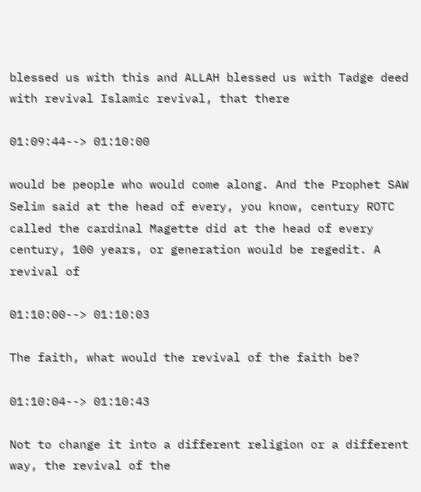blessed us with this and ALLAH blessed us with Tadge deed with revival Islamic revival, that there

01:09:44--> 01:10:00

would be people who would come along. And the Prophet SAW Selim said at the head of every, you know, century ROTC called the cardinal Magette did at the head of every century, 100 years, or generation would be regedit. A revival of

01:10:00--> 01:10:03

The faith, what would the revival of the faith be?

01:10:04--> 01:10:43

Not to change it into a different religion or a different way, the revival of the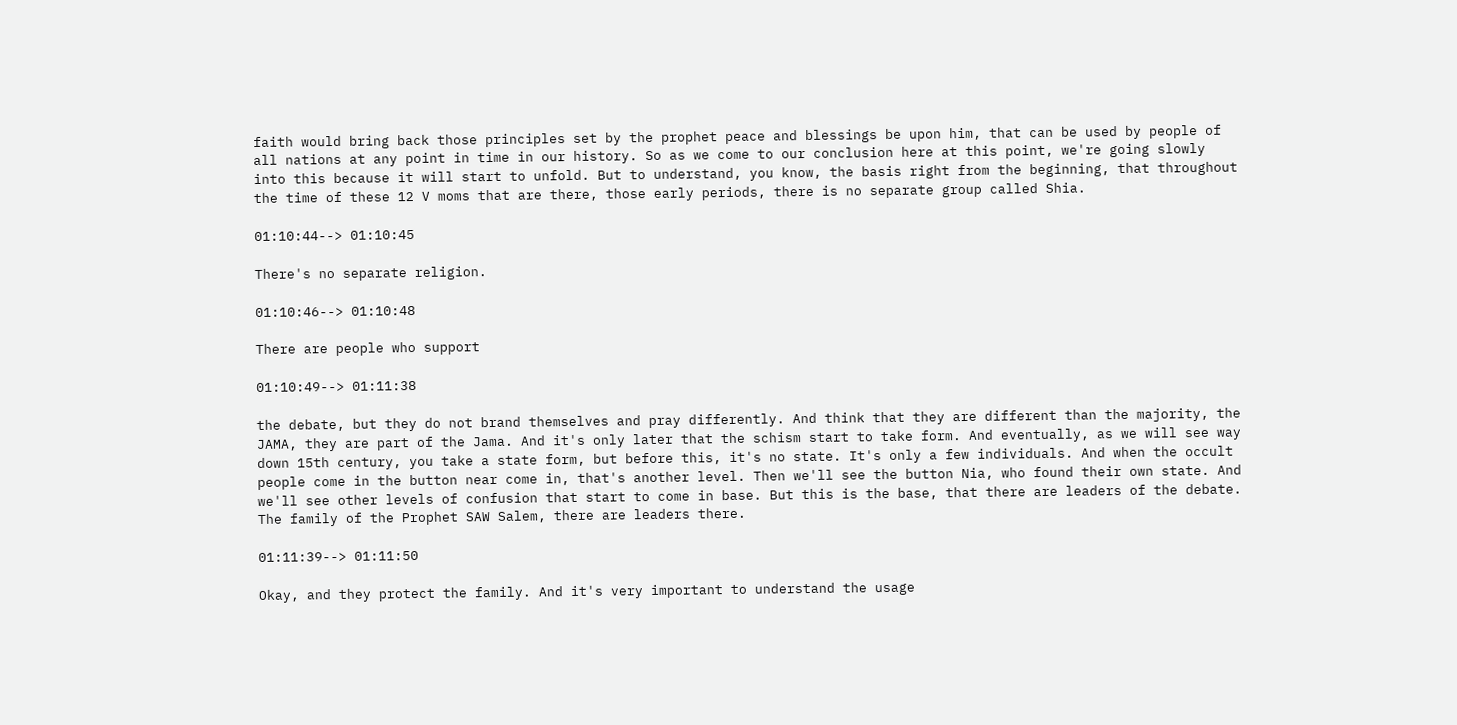faith would bring back those principles set by the prophet peace and blessings be upon him, that can be used by people of all nations at any point in time in our history. So as we come to our conclusion here at this point, we're going slowly into this because it will start to unfold. But to understand, you know, the basis right from the beginning, that throughout the time of these 12 V moms that are there, those early periods, there is no separate group called Shia.

01:10:44--> 01:10:45

There's no separate religion.

01:10:46--> 01:10:48

There are people who support

01:10:49--> 01:11:38

the debate, but they do not brand themselves and pray differently. And think that they are different than the majority, the JAMA, they are part of the Jama. And it's only later that the schism start to take form. And eventually, as we will see way down 15th century, you take a state form, but before this, it's no state. It's only a few individuals. And when the occult people come in the button near come in, that's another level. Then we'll see the button Nia, who found their own state. And we'll see other levels of confusion that start to come in base. But this is the base, that there are leaders of the debate. The family of the Prophet SAW Salem, there are leaders there.

01:11:39--> 01:11:50

Okay, and they protect the family. And it's very important to understand the usage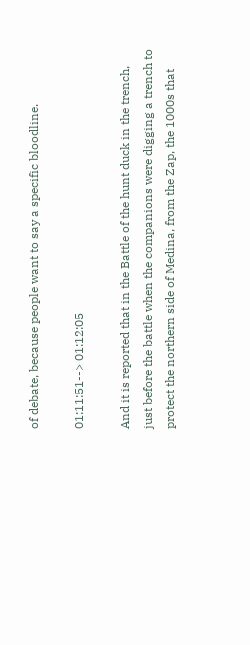of debate, because people want to say a specific bloodline.

01:11:51--> 01:12:05

And it is reported that in the Battle of the hunt duck in the trench, just before the battle when the companions were digging a trench to protect the northern side of Medina, from the Zap, the 1000s that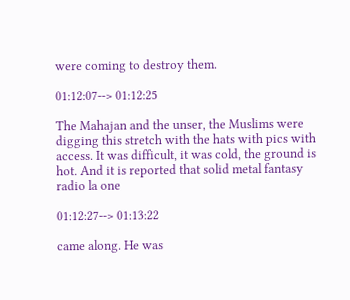were coming to destroy them.

01:12:07--> 01:12:25

The Mahajan and the unser, the Muslims were digging this stretch with the hats with pics with access. It was difficult, it was cold, the ground is hot. And it is reported that solid metal fantasy radio la one

01:12:27--> 01:13:22

came along. He was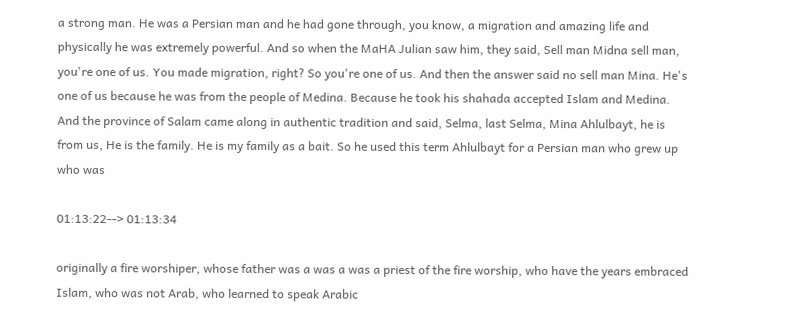a strong man. He was a Persian man and he had gone through, you know, a migration and amazing life and physically he was extremely powerful. And so when the MaHA Julian saw him, they said, Sell man Midna sell man, you're one of us. You made migration, right? So you're one of us. And then the answer said no sell man Mina. He's one of us because he was from the people of Medina. Because he took his shahada accepted Islam and Medina. And the province of Salam came along in authentic tradition and said, Selma, last Selma, Mina Ahlulbayt, he is from us, He is the family. He is my family as a bait. So he used this term Ahlulbayt for a Persian man who grew up who was

01:13:22--> 01:13:34

originally a fire worshiper, whose father was a was a was a priest of the fire worship, who have the years embraced Islam, who was not Arab, who learned to speak Arabic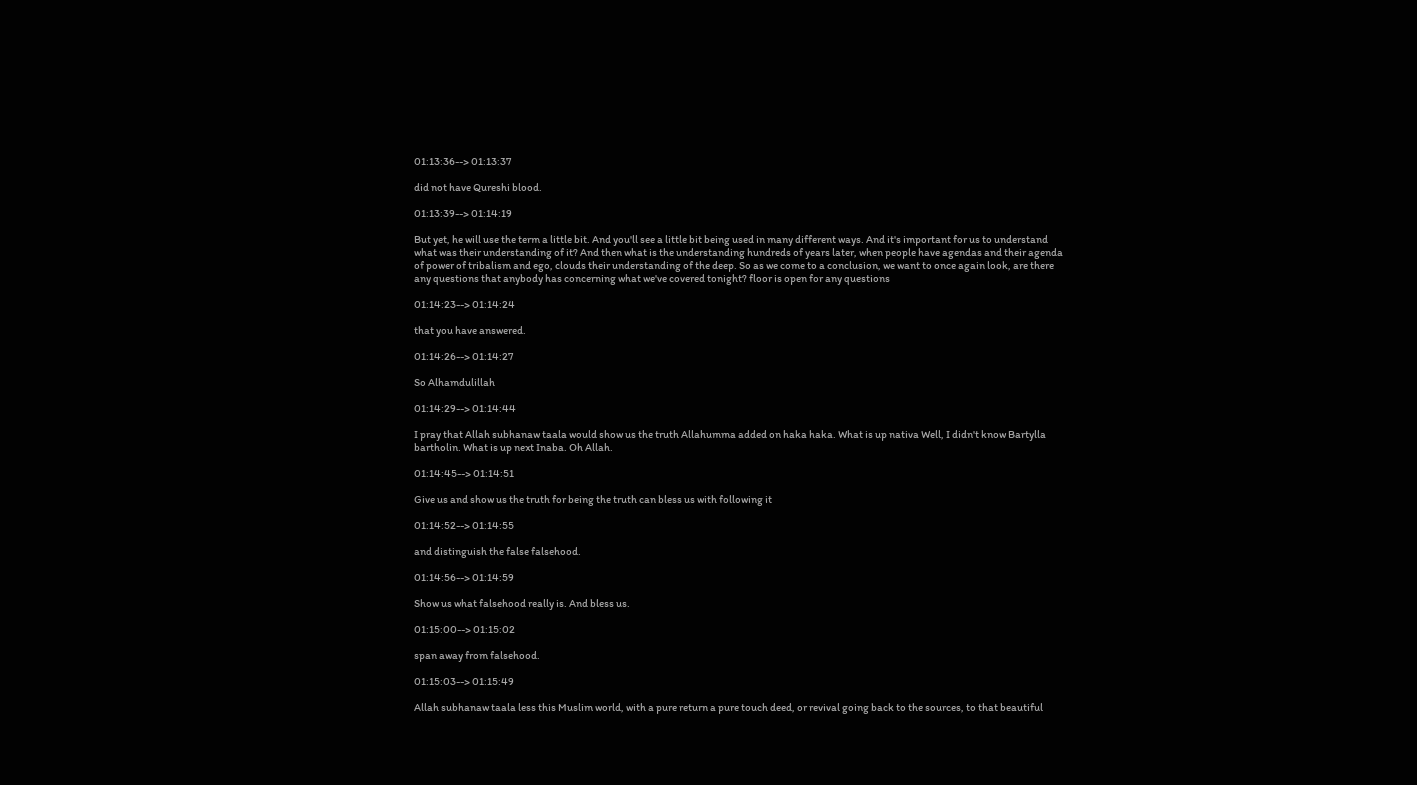01:13:36--> 01:13:37

did not have Qureshi blood.

01:13:39--> 01:14:19

But yet, he will use the term a little bit. And you'll see a little bit being used in many different ways. And it's important for us to understand what was their understanding of it? And then what is the understanding hundreds of years later, when people have agendas and their agenda of power of tribalism and ego, clouds their understanding of the deep. So as we come to a conclusion, we want to once again look, are there any questions that anybody has concerning what we've covered tonight? floor is open for any questions

01:14:23--> 01:14:24

that you have answered.

01:14:26--> 01:14:27

So Alhamdulillah

01:14:29--> 01:14:44

I pray that Allah subhanaw taala would show us the truth Allahumma added on haka haka. What is up nativa Well, I didn't know Bartylla bartholin. What is up next Inaba. Oh Allah.

01:14:45--> 01:14:51

Give us and show us the truth for being the truth can bless us with following it

01:14:52--> 01:14:55

and distinguish the false falsehood.

01:14:56--> 01:14:59

Show us what falsehood really is. And bless us.

01:15:00--> 01:15:02

span away from falsehood.

01:15:03--> 01:15:49

Allah subhanaw taala less this Muslim world, with a pure return a pure touch deed, or revival going back to the sources, to that beautiful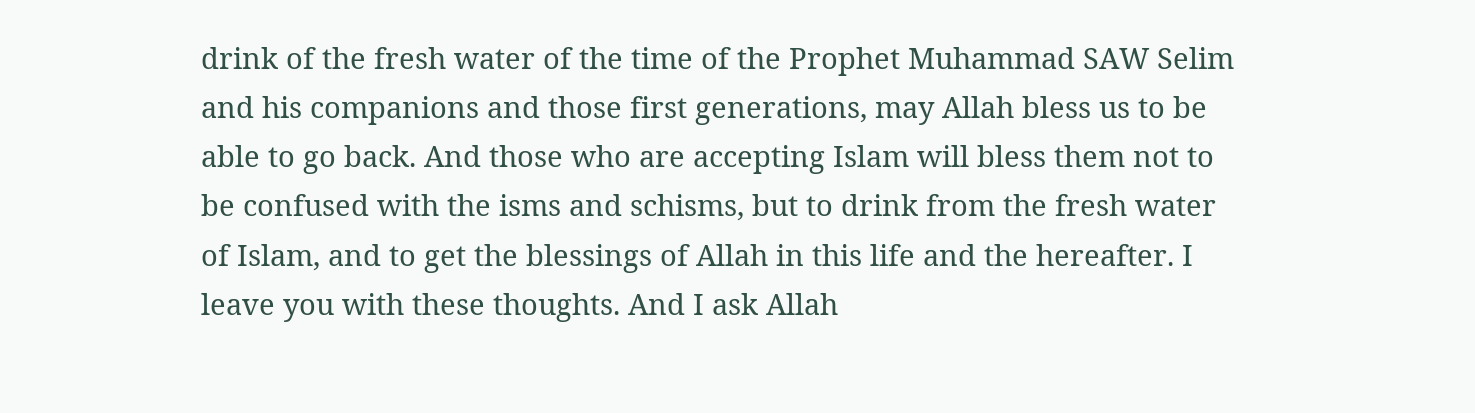drink of the fresh water of the time of the Prophet Muhammad SAW Selim and his companions and those first generations, may Allah bless us to be able to go back. And those who are accepting Islam will bless them not to be confused with the isms and schisms, but to drink from the fresh water of Islam, and to get the blessings of Allah in this life and the hereafter. I leave you with these thoughts. And I ask Allah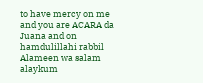to have mercy on me and you are ACARA da Juana and on hamdulillahi rabbil Alameen wa salam alaykum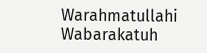Warahmatullahi Wabarakatuh